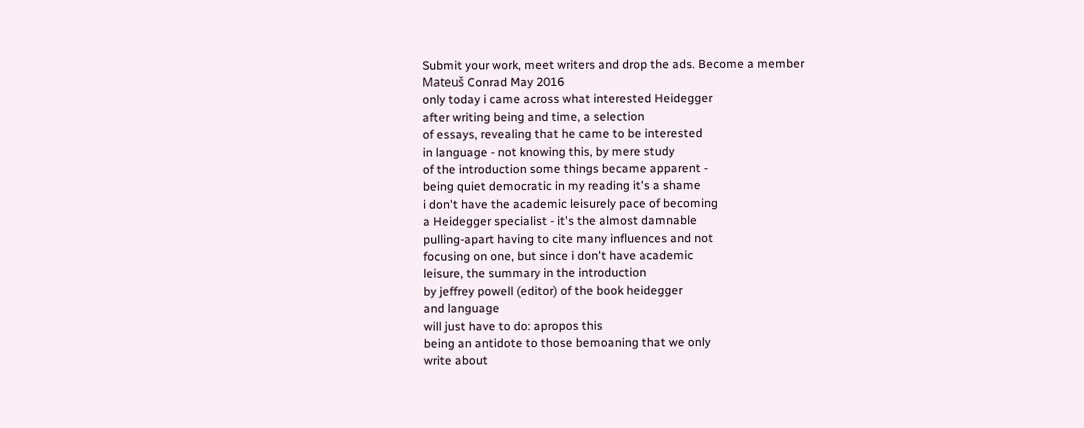Submit your work, meet writers and drop the ads. Become a member
Mateuš Conrad May 2016
only today i came across what interested Heidegger
after writing being and time, a selection
of essays, revealing that he came to be interested
in language - not knowing this, by mere study
of the introduction some things became apparent -
being quiet democratic in my reading it's a shame
i don't have the academic leisurely pace of becoming
a Heidegger specialist - it's the almost damnable
pulling-apart having to cite many influences and not
focusing on one, but since i don't have academic
leisure, the summary in the introduction
by jeffrey powell (editor) of the book heidegger
and language
will just have to do: apropos this
being an antidote to those bemoaning that we only
write about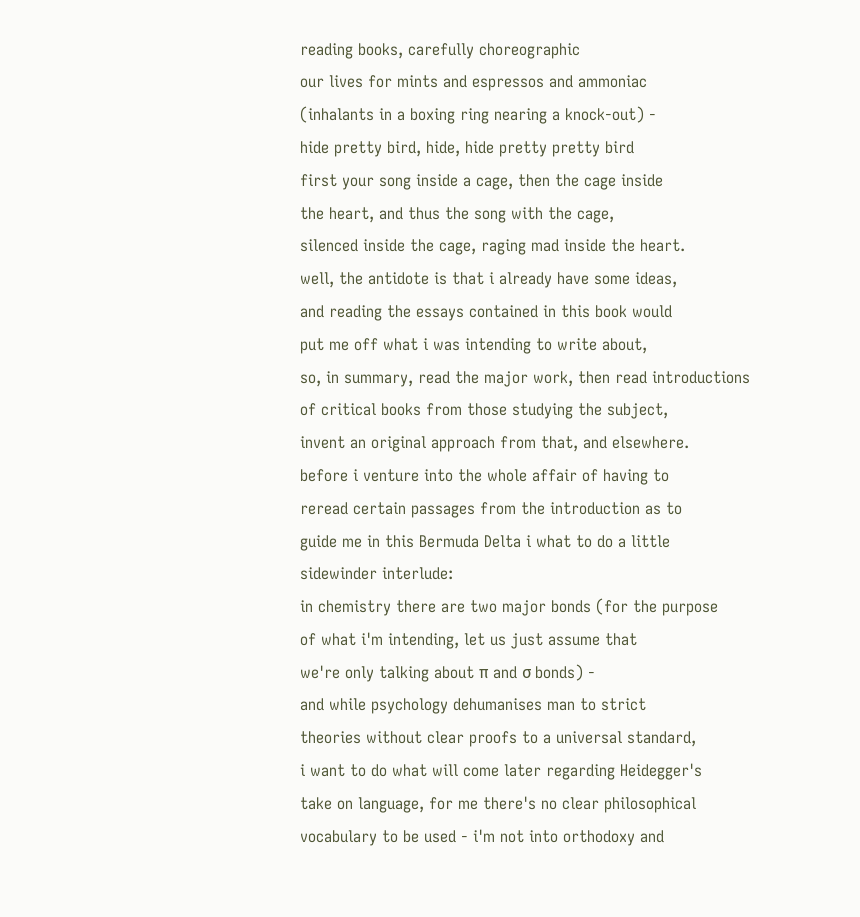reading books, carefully choreographic
our lives for mints and espressos and ammoniac
(inhalants in a boxing ring nearing a knock-out) -
hide pretty bird, hide, hide pretty pretty bird
first your song inside a cage, then the cage inside
the heart, and thus the song with the cage,
silenced inside the cage, raging mad inside the heart.
well, the antidote is that i already have some ideas,
and reading the essays contained in this book would
put me off what i was intending to write about,
so, in summary, read the major work, then read introductions
of critical books from those studying the subject,
invent an original approach from that, and elsewhere.
before i venture into the whole affair of having to
reread certain passages from the introduction as to
guide me in this Bermuda Delta i what to do a little
sidewinder interlude:
in chemistry there are two major bonds (for the purpose
of what i'm intending, let us just assume that
we're only talking about π and σ bonds) -
and while psychology dehumanises man to strict
theories without clear proofs to a universal standard,
i want to do what will come later regarding Heidegger's
take on language, for me there's no clear philosophical
vocabulary to be used - i'm not into orthodoxy and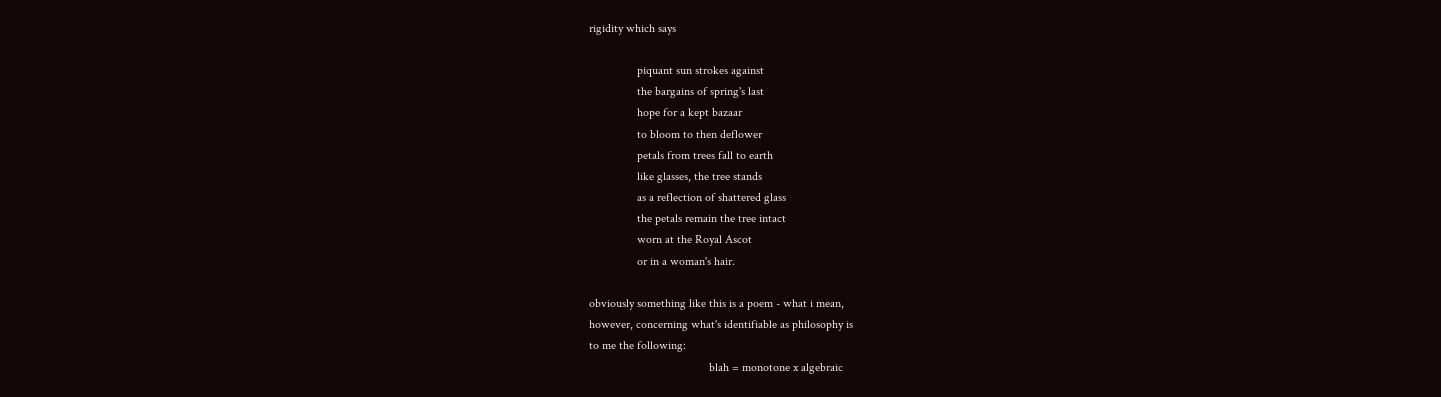rigidity which says

                piquant sun strokes against
                the bargains of spring's last
                hope for a kept bazaar
                to bloom to then deflower
                petals from trees fall to earth
                like glasses, the tree stands
                as a reflection of shattered glass
                the petals remain the tree intact
                worn at the Royal Ascot
                or in a woman's hair.

obviously something like this is a poem - what i mean,
however, concerning what's identifiable as philosophy is
to me the following:
                                        blah = monotone x algebraic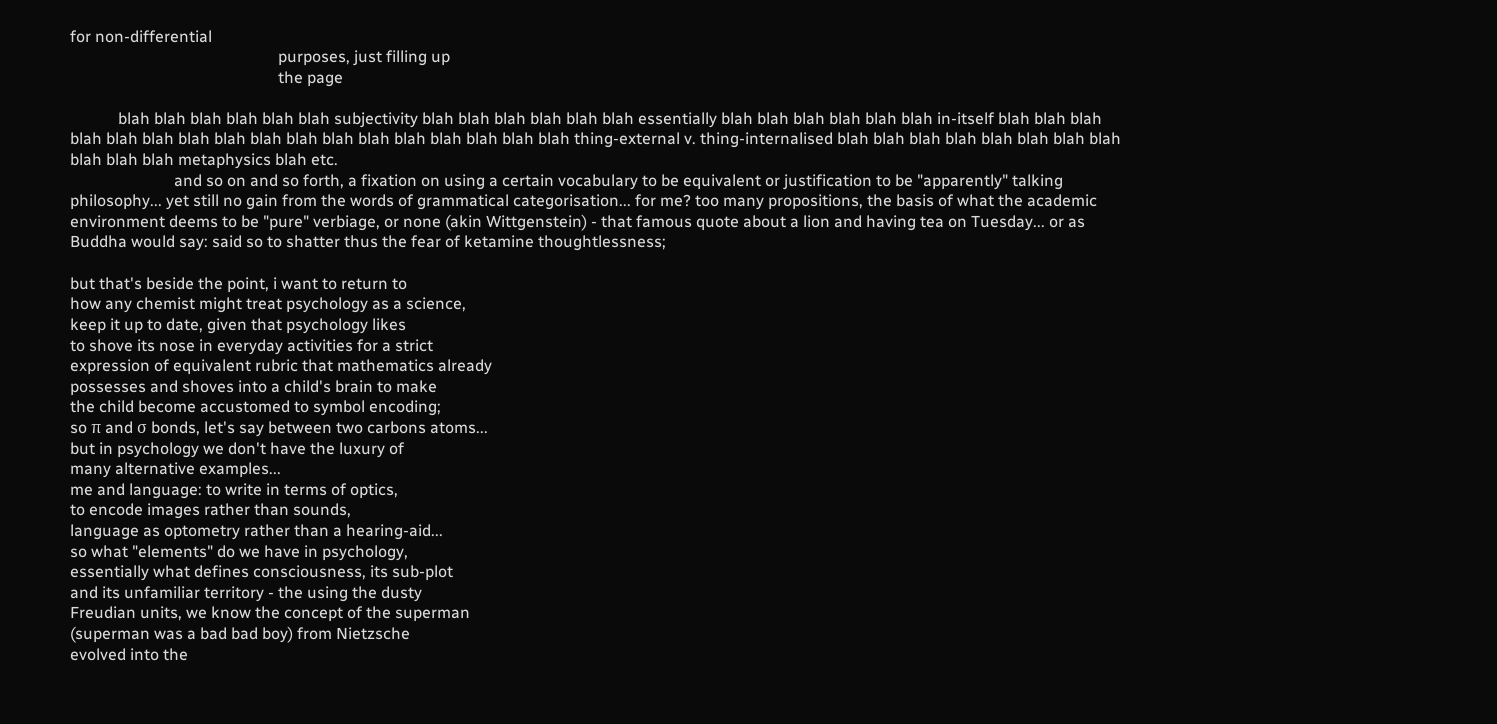for non-differential
                                                    purposes, just filling up
                                                    the page

            blah blah blah blah blah blah subjectivity blah blah blah blah blah blah essentially blah blah blah blah blah blah in-itself blah blah blah blah blah blah blah blah blah blah blah blah blah blah blah blah blah thing-external v. thing-internalised blah blah blah blah blah blah blah blah blah blah blah metaphysics blah etc.
                          and so on and so forth, a fixation on using a certain vocabulary to be equivalent or justification to be "apparently" talking philosophy... yet still no gain from the words of grammatical categorisation... for me? too many propositions, the basis of what the academic environment deems to be "pure" verbiage, or none (akin Wittgenstein) - that famous quote about a lion and having tea on Tuesday... or as Buddha would say: said so to shatter thus the fear of ketamine thoughtlessness;

but that's beside the point, i want to return to
how any chemist might treat psychology as a science,
keep it up to date, given that psychology likes
to shove its nose in everyday activities for a strict
expression of equivalent rubric that mathematics already
possesses and shoves into a child's brain to make
the child become accustomed to symbol encoding;
so π and σ bonds, let's say between two carbons atoms...
but in psychology we don't have the luxury of
many alternative examples...
me and language: to write in terms of optics,
to encode images rather than sounds,
language as optometry rather than a hearing-aid...
so what "elements" do we have in psychology,
essentially what defines consciousness, its sub-plot
and its unfamiliar territory - the using the dusty
Freudian units, we know the concept of the superman
(superman was a bad bad boy) from Nietzsche
evolved into the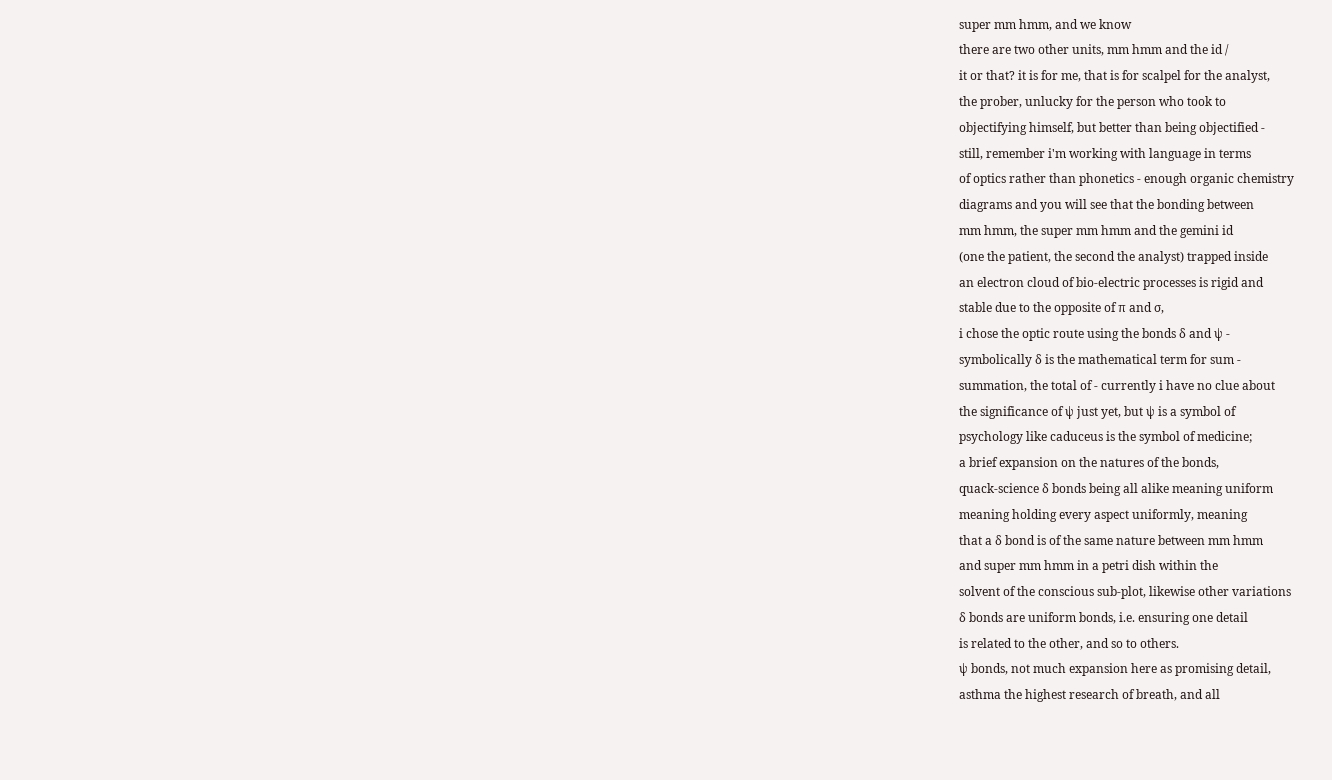super mm hmm, and we know
there are two other units, mm hmm and the id /
it or that? it is for me, that is for scalpel for the analyst,
the prober, unlucky for the person who took to
objectifying himself, but better than being objectified -
still, remember i'm working with language in terms
of optics rather than phonetics - enough organic chemistry
diagrams and you will see that the bonding between
mm hmm, the super mm hmm and the gemini id
(one the patient, the second the analyst) trapped inside
an electron cloud of bio-electric processes is rigid and
stable due to the opposite of π and σ,
i chose the optic route using the bonds δ and ψ -
symbolically δ is the mathematical term for sum -
summation, the total of - currently i have no clue about
the significance of ψ just yet, but ψ is a symbol of
psychology like caduceus is the symbol of medicine;
a brief expansion on the natures of the bonds,
quack-science δ bonds being all alike meaning uniform
meaning holding every aspect uniformly, meaning
that a δ bond is of the same nature between mm hmm
and super mm hmm in a petri dish within the
solvent of the conscious sub-plot, likewise other variations
δ bonds are uniform bonds, i.e. ensuring one detail
is related to the other, and so to others.
ψ bonds, not much expansion here as promising detail,
asthma the highest research of breath, and all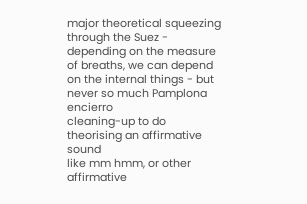major theoretical squeezing through the Suez -
depending on the measure of breaths, we can depend
on the internal things - but never so much Pamplona encierro
cleaning-up to do theorising an affirmative sound
like mm hmm, or other affirmative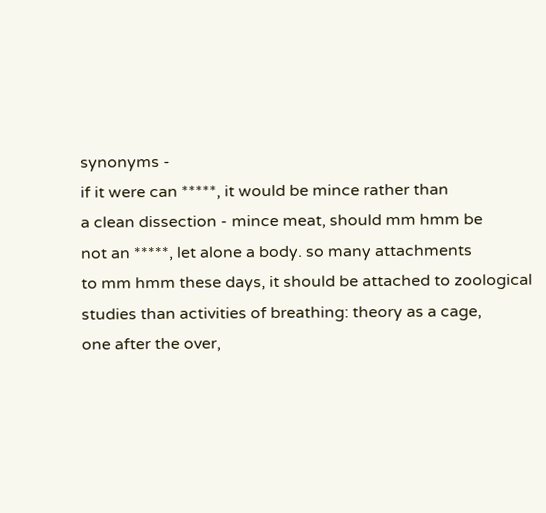synonyms -
if it were can *****, it would be mince rather than
a clean dissection - mince meat, should mm hmm be
not an *****, let alone a body. so many attachments
to mm hmm these days, it should be attached to zoological
studies than activities of breathing: theory as a cage,
one after the over,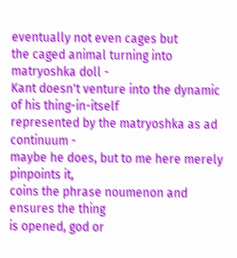eventually not even cages but
the caged animal turning into matryoshka doll -
Kant doesn't venture into the dynamic of his thing-in-itself
represented by the matryoshka as ad continuum -
maybe he does, but to me here merely pinpoints it,
coins the phrase noumenon and ensures the thing
is opened, god or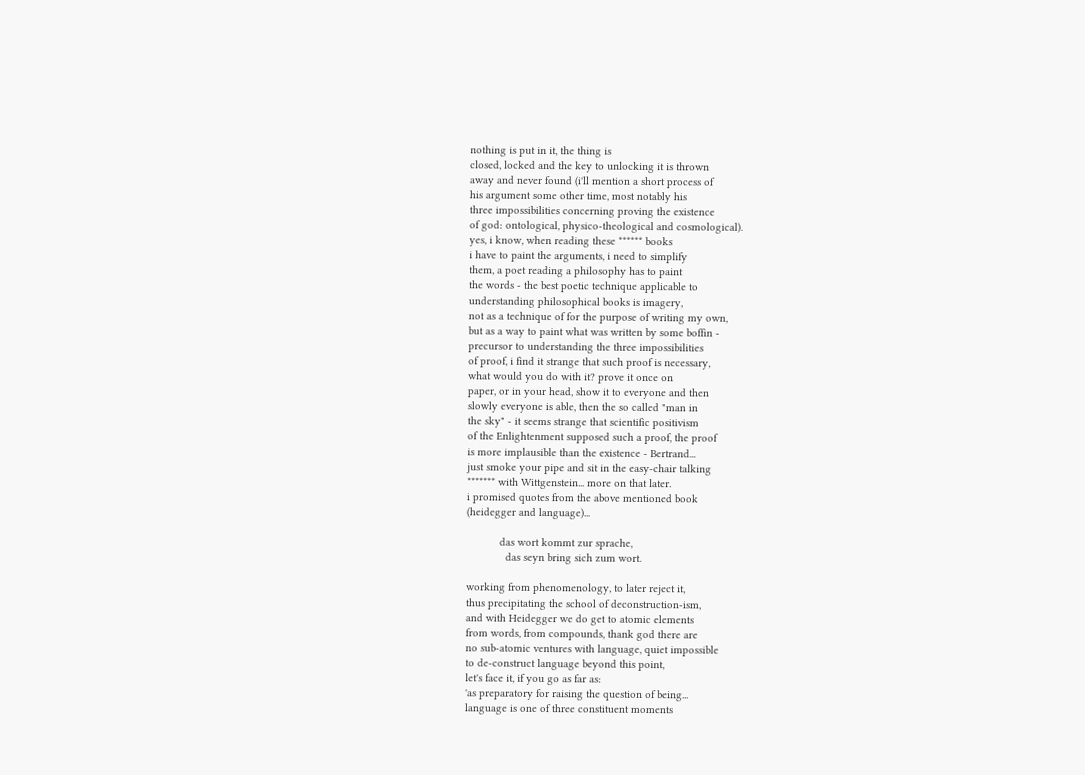nothing is put in it, the thing is
closed, locked and the key to unlocking it is thrown
away and never found (i'll mention a short process of
his argument some other time, most notably his
three impossibilities concerning proving the existence
of god: ontological, physico-theological and cosmological).
yes, i know, when reading these ****** books
i have to paint the arguments, i need to simplify
them, a poet reading a philosophy has to paint
the words - the best poetic technique applicable to
understanding philosophical books is imagery,
not as a technique of for the purpose of writing my own,
but as a way to paint what was written by some boffin -
precursor to understanding the three impossibilities
of proof, i find it strange that such proof is necessary,
what would you do with it? prove it once on
paper, or in your head, show it to everyone and then
slowly everyone is able, then the so called "man in
the sky" - it seems strange that scientific positivism
of the Enlightenment supposed such a proof, the proof
is more implausible than the existence - Bertrand...
just smoke your pipe and sit in the easy-chair talking
******* with Wittgenstein... more on that later.
i promised quotes from the above mentioned book
(heidegger and language)...

           das wort kommt zur sprache,
             das seyn bring sich zum wort.

working from phenomenology, to later reject it,
thus precipitating the school of deconstruction-ism,
and with Heidegger we do get to atomic elements
from words, from compounds, thank god there are
no sub-atomic ventures with language, quiet impossible
to de-construct language beyond this point,
let's face it, if you go as far as:
'as preparatory for raising the question of being...
language is one of three constituent moments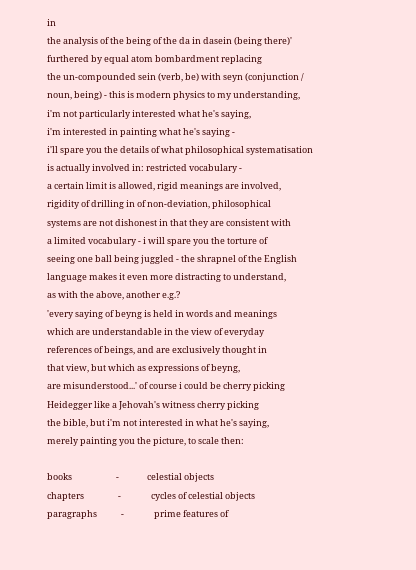in
the analysis of the being of the da in dasein (being there)'
furthered by equal atom bombardment replacing
the un-compounded sein (verb, be) with seyn (conjunction /
noun, being) - this is modern physics to my understanding,
i'm not particularly interested what he's saying,
i'm interested in painting what he's saying -
i'll spare you the details of what philosophical systematisation
is actually involved in: restricted vocabulary -
a certain limit is allowed, rigid meanings are involved,
rigidity of drilling in of non-deviation, philosophical
systems are not dishonest in that they are consistent with
a limited vocabulary - i will spare you the torture of
seeing one ball being juggled - the shrapnel of the English
language makes it even more distracting to understand,
as with the above, another e.g.?
'every saying of beyng is held in words and meanings
which are understandable in the view of everyday
references of beings, and are exclusively thought in
that view, but which as expressions of beyng,
are misunderstood...' of course i could be cherry picking
Heidegger like a Jehovah's witness cherry picking
the bible, but i'm not interested in what he's saying,
merely painting you the picture, to scale then:

books                      -              celestial objects
chapters                 -               cycles of celestial objects
paragraphs            -               prime features of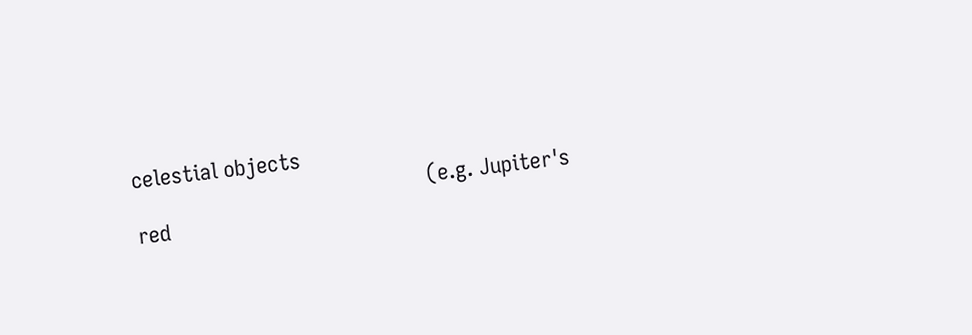celestial objects
                                                 (e.g. Jupiter's red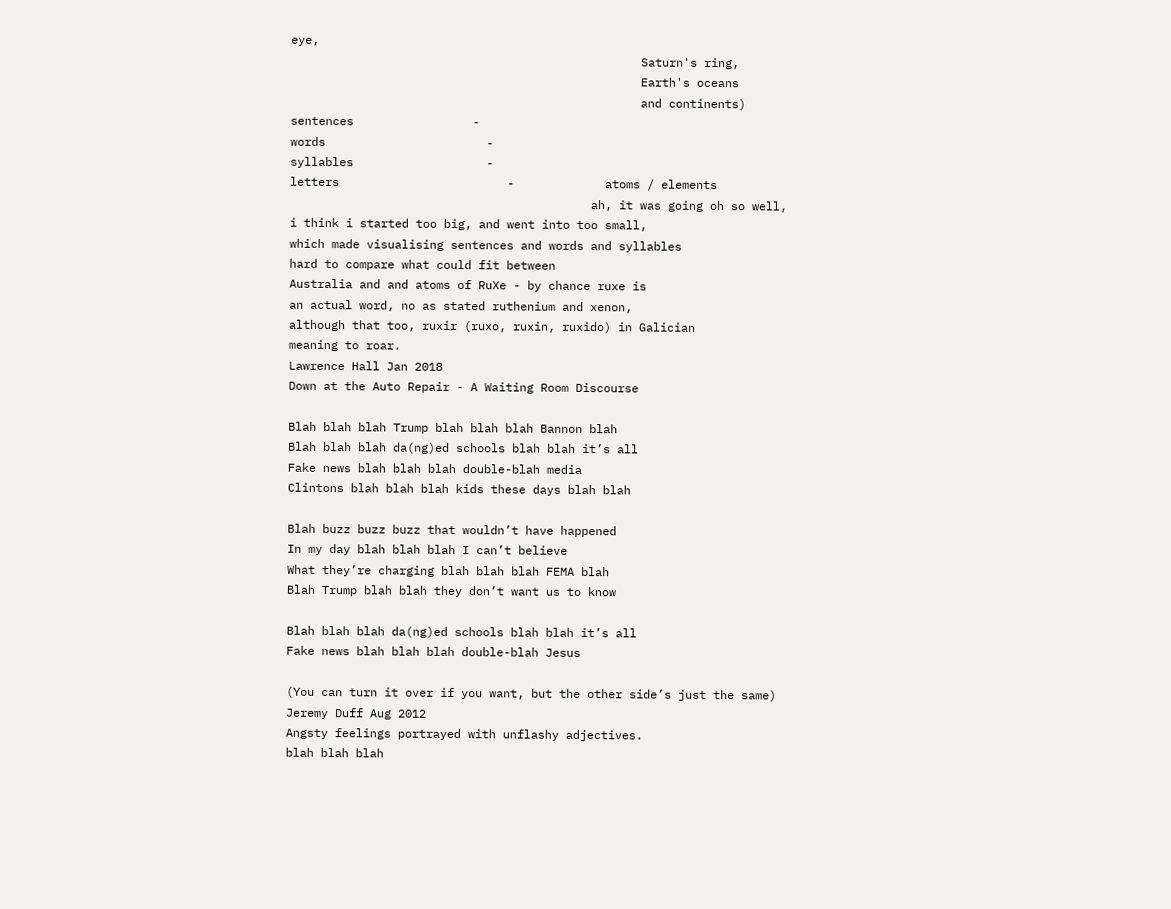eye,
                                                  Saturn's ring,
                                                  Earth's oceans
                                                  and continents)
sentences                 -
words                       -
syllables                   -
letters                        -             atoms / elements
                                           ah, it was going oh so well,
i think i started too big, and went into too small,
which made visualising sentences and words and syllables
hard to compare what could fit between
Australia and and atoms of RuXe - by chance ruxe is
an actual word, no as stated ruthenium and xenon,
although that too, ruxir (ruxo, ruxin, ruxido) in Galician
meaning to roar.
Lawrence Hall Jan 2018
Down at the Auto Repair - A Waiting Room Discourse

Blah blah blah Trump blah blah blah Bannon blah
Blah blah blah da(ng)ed schools blah blah it’s all
Fake news blah blah blah double-blah media
Clintons blah blah blah kids these days blah blah

Blah buzz buzz buzz that wouldn’t have happened
In my day blah blah blah I can’t believe
What they’re charging blah blah blah FEMA blah
Blah Trump blah blah they don’t want us to know

Blah blah blah da(ng)ed schools blah blah it’s all
Fake news blah blah blah double-blah Jesus

(You can turn it over if you want, but the other side’s just the same)
Jeremy Duff Aug 2012
Angsty feelings portrayed with unflashy adjectives.
blah blah blah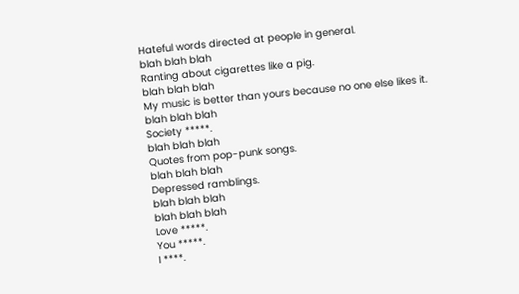Hateful words directed at people in general.
blah blah blah
Ranting about cigarettes like a pig.
blah blah blah
My music is better than yours because no one else likes it.
blah blah blah
Society *****.
blah blah blah
Quotes from pop-punk songs.
blah blah blah
Depressed ramblings.
blah blah blah
blah blah blah
Love *****.
You *****.
I ****.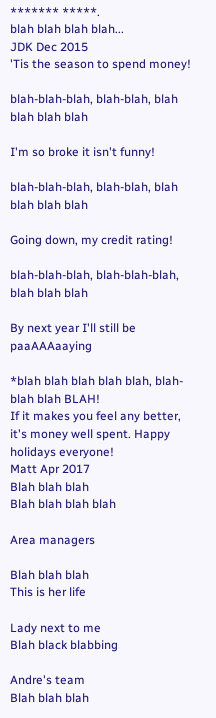******* *****.
blah blah blah blah...
JDK Dec 2015
'Tis the season to spend money!

blah-blah-blah, blah-blah, blah blah blah blah

I'm so broke it isn't funny!

blah-blah-blah, blah-blah, blah blah blah blah

Going down, my credit rating!

blah-blah-blah, blah-blah-blah, blah blah blah

By next year I'll still be paaAAAaaying

*blah blah blah blah blah, blah-blah blah BLAH!
If it makes you feel any better, it's money well spent. Happy holidays everyone!
Matt Apr 2017
Blah blah blah
Blah blah blah blah

Area managers

Blah blah blah
This is her life

Lady next to me
Blah black blabbing

Andre's team
Blah blah blah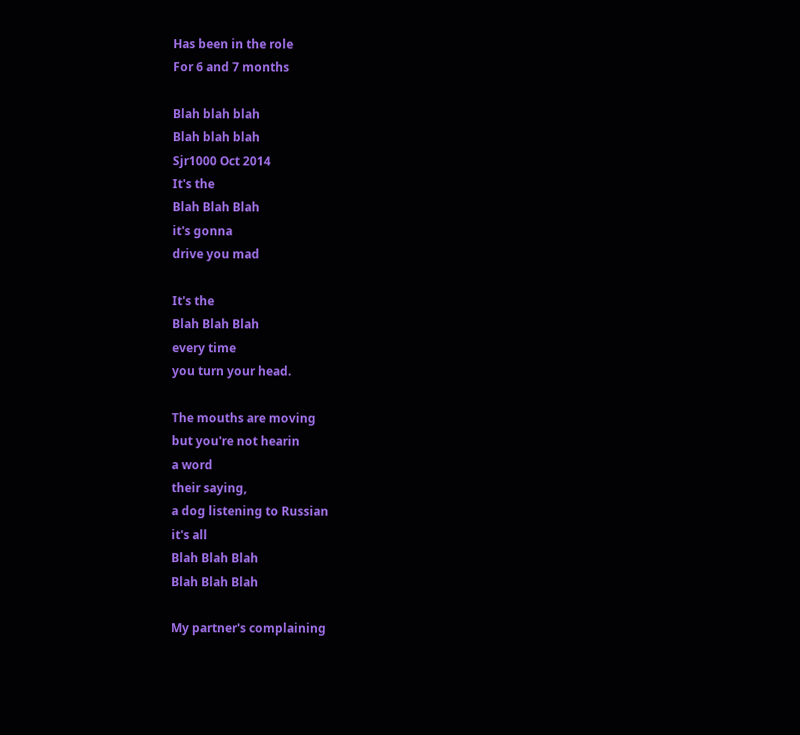Has been in the role
For 6 and 7 months

Blah blah blah
Blah blah blah
Sjr1000 Oct 2014
It's the
Blah Blah Blah
it's gonna
drive you mad

It's the
Blah Blah Blah
every time
you turn your head.

The mouths are moving
but you're not hearin
a word
their saying,
a dog listening to Russian
it's all
Blah Blah Blah
Blah Blah Blah

My partner's complaining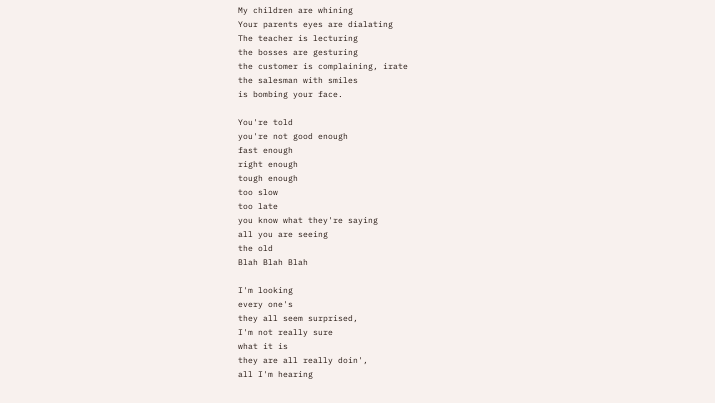My children are whining
Your parents eyes are dialating
The teacher is lecturing
the bosses are gesturing
the customer is complaining, irate
the salesman with smiles
is bombing your face.

You're told
you're not good enough
fast enough
right enough
tough enough
too slow
too late
you know what they're saying
all you are seeing
the old
Blah Blah Blah

I'm looking
every one's
they all seem surprised,
I'm not really sure
what it is
they are all really doin',
all I'm hearing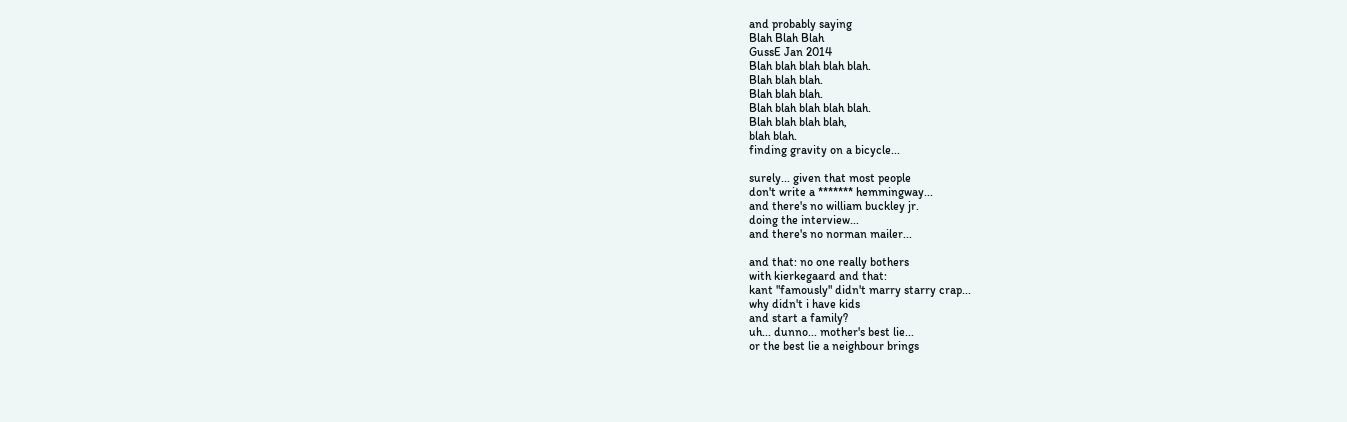and probably saying
Blah Blah Blah
GussE Jan 2014
Blah blah blah blah blah.
Blah blah blah.
Blah blah blah.
Blah blah blah blah blah.
Blah blah blah blah,
blah blah.
finding gravity on a bicycle...

surely... given that most people
don't write a ******* hemmingway...
and there's no william buckley jr.
doing the interview...
and there's no norman mailer...

and that: no one really bothers
with kierkegaard and that:
kant "famously" didn't marry starry crap...
why didn't i have kids
and start a family?
uh... dunno... mother's best lie...
or the best lie a neighbour brings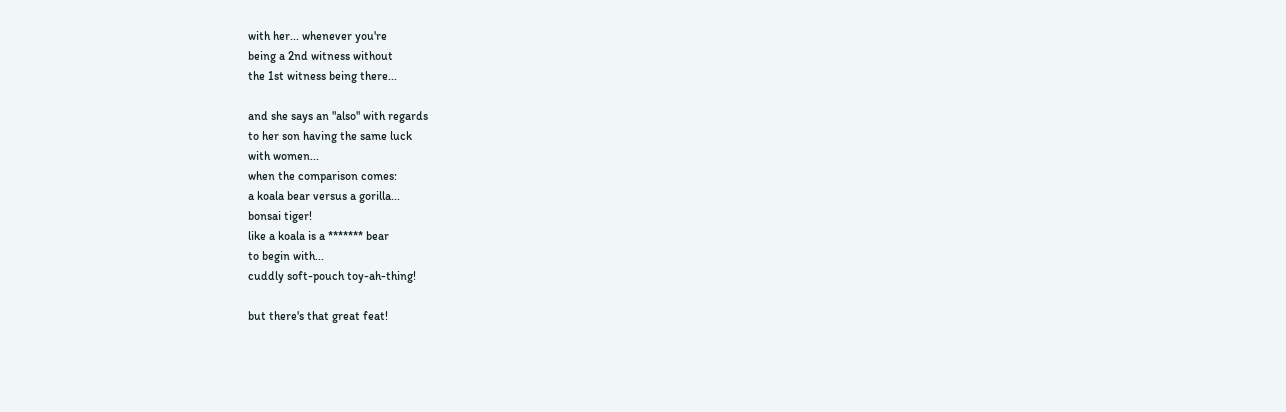with her... whenever you're
being a 2nd witness without
the 1st witness being there...

and she says an "also" with regards
to her son having the same luck
with women...
when the comparison comes:
a koala bear versus a gorilla...
bonsai tiger!
like a koala is a ******* bear
to begin with...
cuddly soft-pouch toy-ah-thing!

but there's that great feat!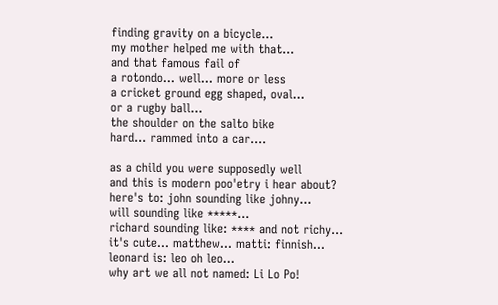finding gravity on a bicycle...
my mother helped me with that...
and that famous fail of
a rotondo... well... more or less
a cricket ground egg shaped, oval...
or a rugby ball...
the shoulder on the salto bike
hard... rammed into a car....

as a child you were supposedly well
and this is modern poo'etry i hear about?
here's to: john sounding like johny...
will sounding like *****...
richard sounding like: **** and not richy...
it's cute... matthew... matti: finnish...
leonard is: leo oh leo...
why art we all not named: Li Lo Po!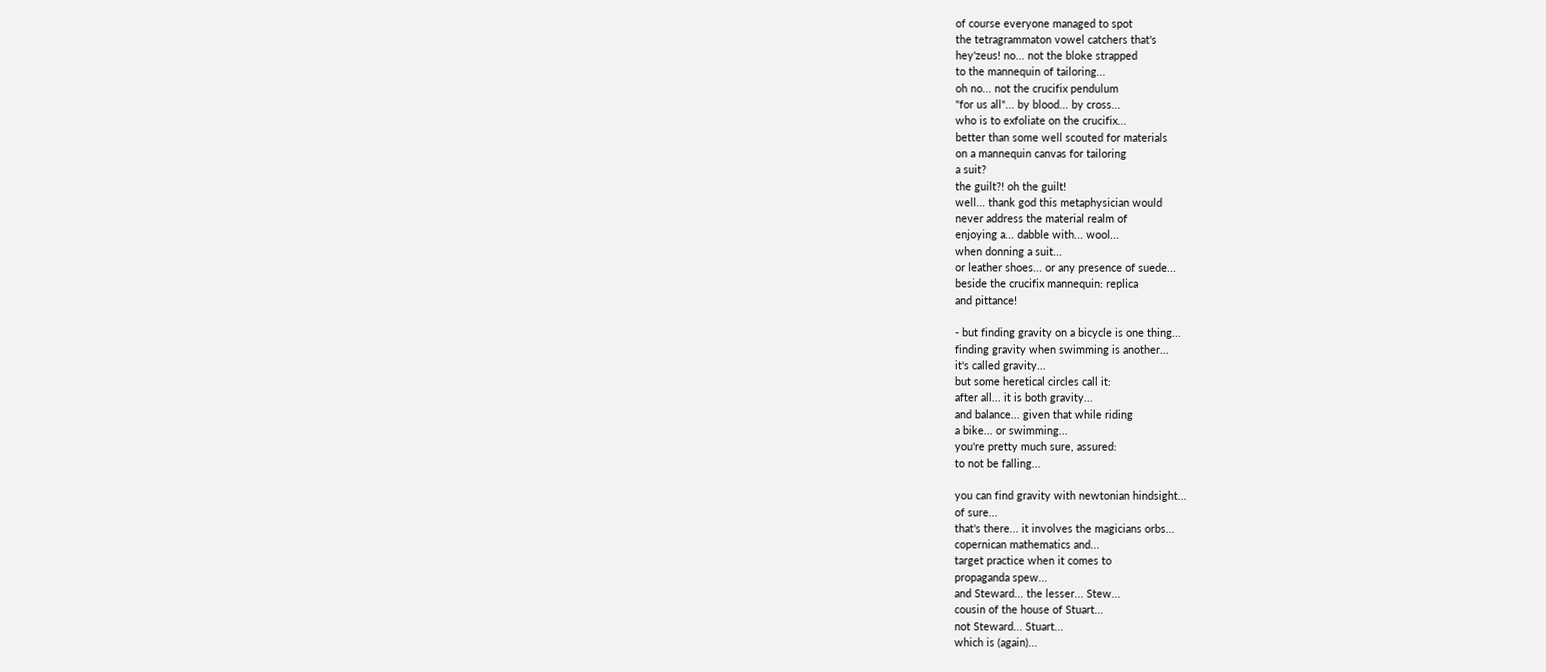of course everyone managed to spot
the tetragrammaton vowel catchers that's
hey'zeus! no... not the bloke strapped
to the mannequin of tailoring...
oh no... not the crucifix pendulum
"for us all"... by blood... by cross...
who is to exfoliate on the crucifix...
better than some well scouted for materials
on a mannequin canvas for tailoring
a suit?
the guilt?! oh the guilt!
well... thank god this metaphysician would
never address the material realm of
enjoying a... dabble with... wool...
when donning a suit...
or leather shoes... or any presence of suede...
beside the crucifix mannequin: replica
and pittance!

- but finding gravity on a bicycle is one thing...
finding gravity when swimming is another...
it's called gravity...
but some heretical circles call it:
after all... it is both gravity...
and balance... given that while riding
a bike... or swimming...
you're pretty much sure, assured:
to not be falling...

you can find gravity with newtonian hindsight...
of sure...
that's there... it involves the magicians orbs...
copernican mathematics and...
target practice when it comes to
propaganda spew...
and Steward... the lesser... Stew...
cousin of the house of Stuart...
not Steward... Stuart...
which is (again)...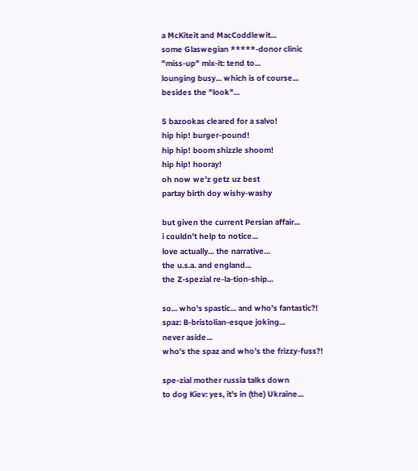a McKiteit and MacCoddlewit...
some Glaswegian *****-donor clinic
"miss-up" mix-it: tend to...
lounging busy... which is of course...
besides the "look"...

5 bazookas cleared for a salvo!
hip hip! burger-pound!
hip hip! boom shizzle shoom!
hip hip! hooray!
oh now we'z getz uz best
partay birth doy wishy-washy

but given the current Persian affair...
i couldn't help to notice...
love actually... the narrative...
the u.s.a. and england...
the Z-spezial re-la-tion-ship...

so... who's spastic... and who's fantastic?!
spaz: B-bristolian-esque joking...
never aside...
who's the spaz and who's the frizzy-fuss?!

spe-zial mother russia talks down
to dog Kiev: yes, it's in (the) Ukraine...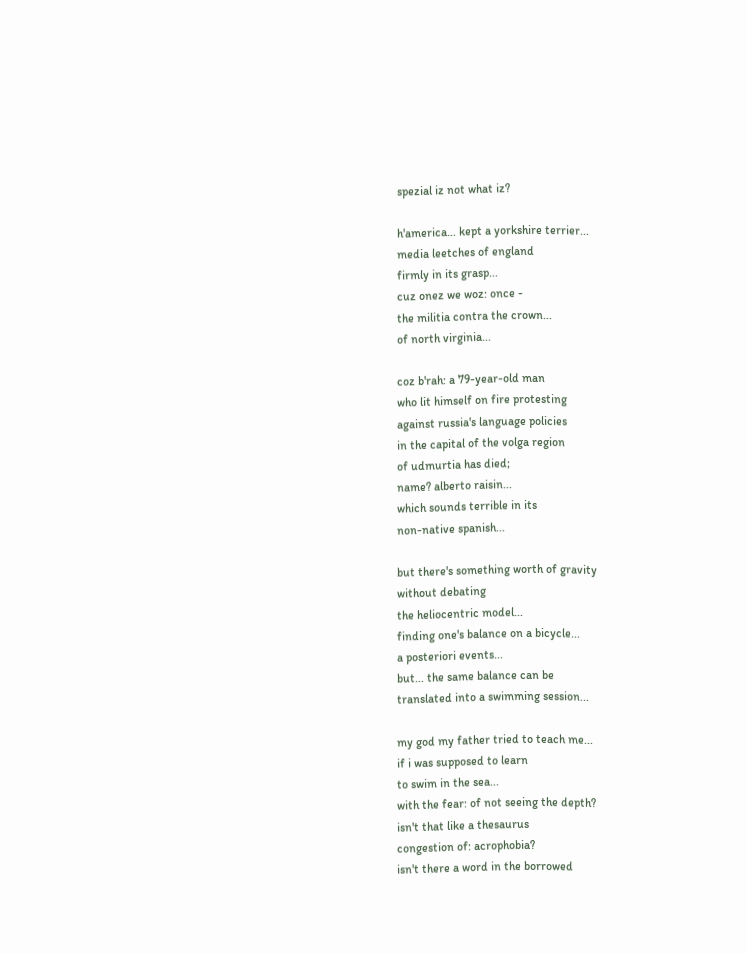spezial iz not what iz?

h'america... kept a yorkshire terrier...
media leetches of england
firmly in its grasp...
cuz onez we woz: once -
the militia contra the crown...
of north virginia...

coz b'rah: a 79-year-old man
who lit himself on fire protesting
against russia's language policies
in the capital of the volga region
of udmurtia has died;
name? alberto raisin...
which sounds terrible in its
non-native spanish...

but there's something worth of gravity
without debating
the heliocentric model...
finding one's balance on a bicycle...
a posteriori events...
but... the same balance can be
translated into a swimming session...

my god my father tried to teach me...
if i was supposed to learn
to swim in the sea...
with the fear: of not seeing the depth?
isn't that like a thesaurus
congestion of: acrophobia?
isn't there a word in the borrowed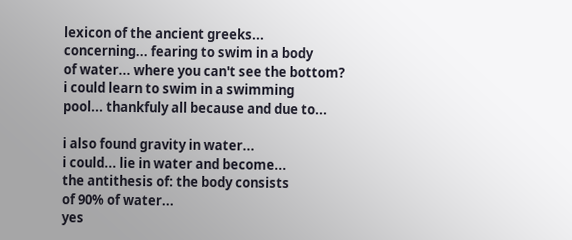lexicon of the ancient greeks...
concerning... fearing to swim in a body
of water... where you can't see the bottom?
i could learn to swim in a swimming
pool... thankfuly all because and due to...

i also found gravity in water...
i could... lie in water and become...
the antithesis of: the body consists
of 90% of water...
yes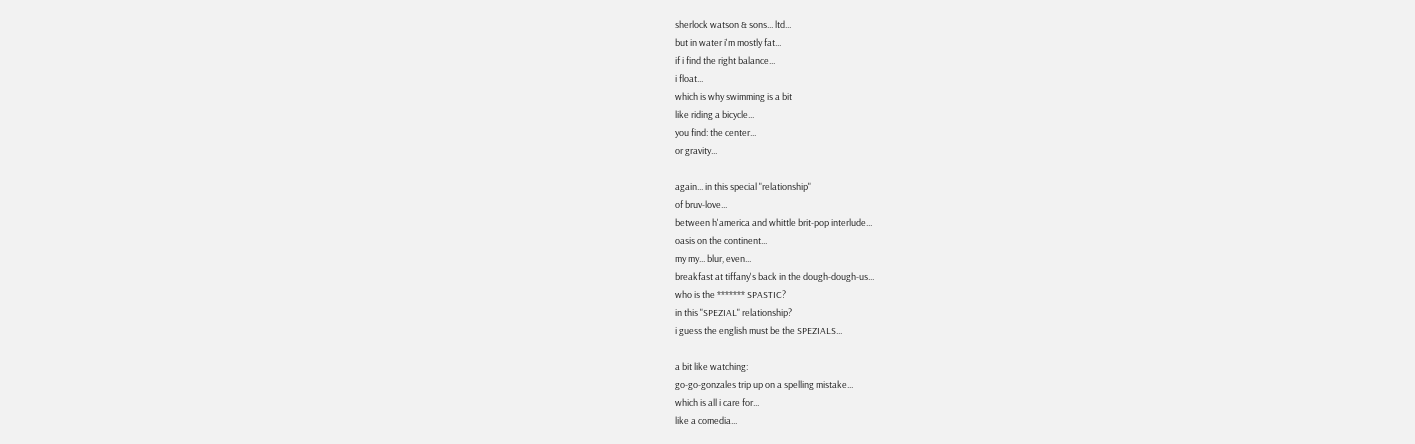sherlock watson & sons... ltd...
but in water i'm mostly fat...
if i find the right balance...
i float...
which is why swimming is a bit
like riding a bicycle...
you find: the center...
or gravity...

again... in this special "relationship"
of bruv-love...
between h'america and whittle brit-pop interlude...
oasis on the continent...
my my... blur, even...
breakfast at tiffany's back in the dough-dough-us...
who is the ******* SPASTIC?
in this "SPEZIAL" relationship?
i guess the english must be the SPEZIALS...

a bit like watching:
go-go-gonzales trip up on a spelling mistake...
which is all i care for...
like a comedia...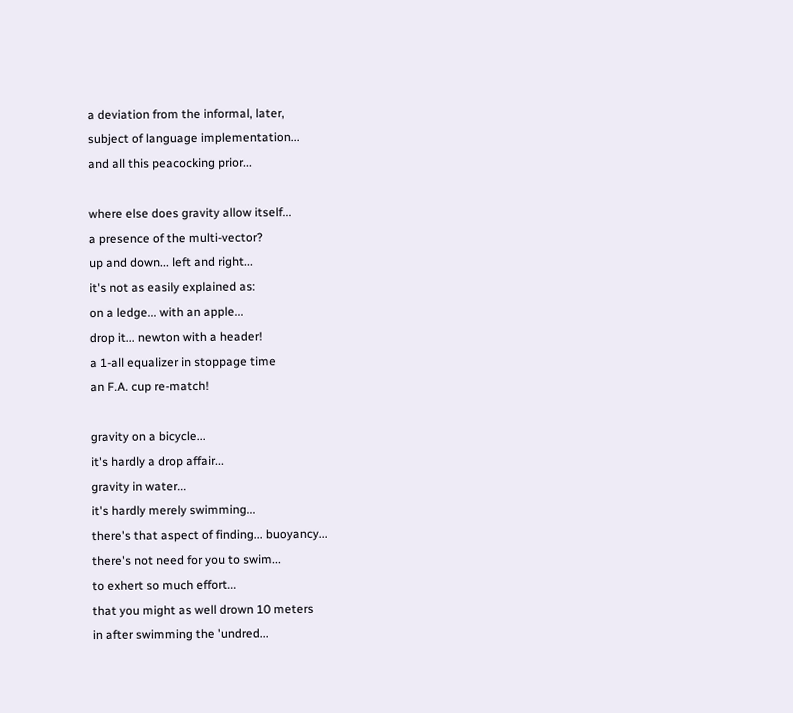a deviation from the informal, later,
subject of language implementation...
and all this peacocking prior...

where else does gravity allow itself...
a presence of the multi-vector?
up and down... left and right...
it's not as easily explained as:
on a ledge... with an apple...
drop it... newton with a header!
a 1-all equalizer in stoppage time
an F.A. cup re-match!

gravity on a bicycle...
it's hardly a drop affair...
gravity in water...
it's hardly merely swimming...
there's that aspect of finding... buoyancy...
there's not need for you to swim...
to exhert so much effort...
that you might as well drown 10 meters
in after swimming the 'undred...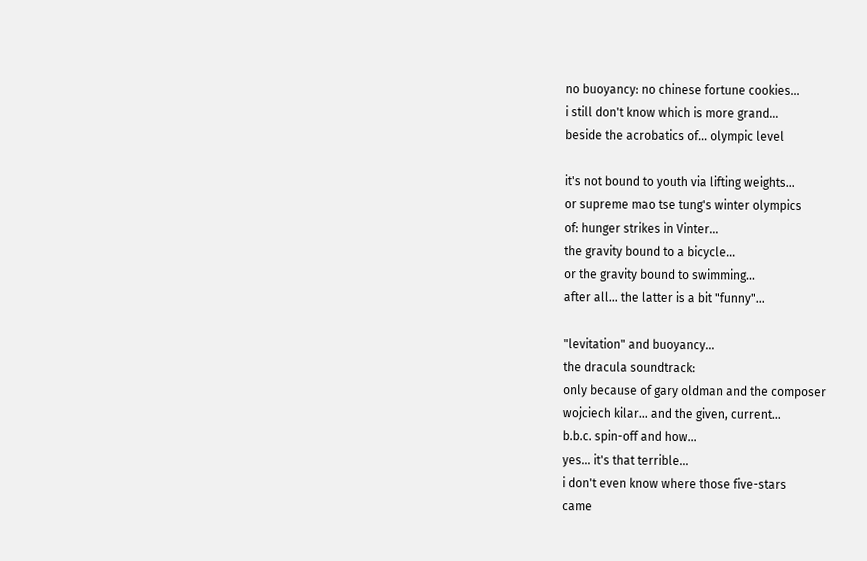no buoyancy: no chinese fortune cookies...
i still don't know which is more grand...
beside the acrobatics of... olympic level

it's not bound to youth via lifting weights...
or supreme mao tse tung's winter olympics
of: hunger strikes in Vinter...
the gravity bound to a bicycle...
or the gravity bound to swimming...
after all... the latter is a bit "funny"...

"levitation" and buoyancy...
the dracula soundtrack:
only because of gary oldman and the composer
wojciech kilar... and the given, current...
b.b.c. spin-off and how...
yes... it's that terrible...
i don't even know where those five-stars
came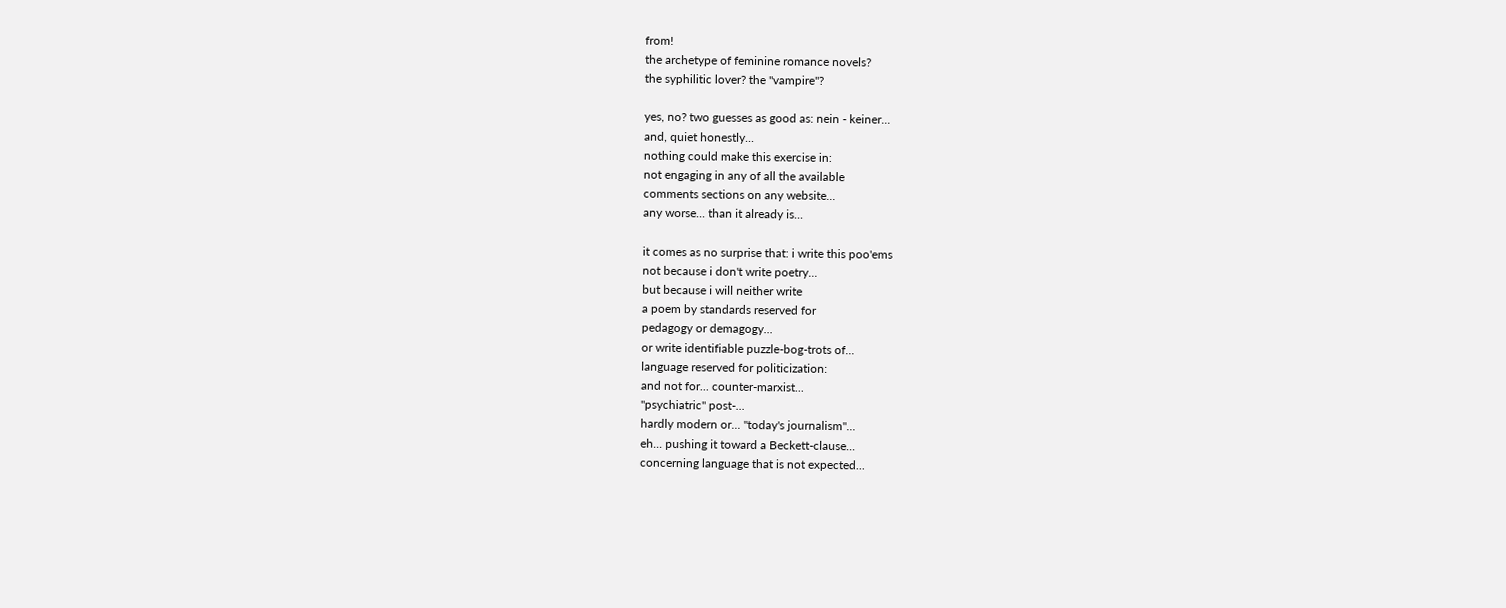from!
the archetype of feminine romance novels?
the syphilitic lover? the "vampire"?

yes, no? two guesses as good as: nein - keiner...
and, quiet honestly...
nothing could make this exercise in:
not engaging in any of all the available
comments sections on any website...
any worse... than it already is...

it comes as no surprise that: i write this poo'ems
not because i don't write poetry...
but because i will neither write
a poem by standards reserved for
pedagogy or demagogy...
or write identifiable puzzle-bog-trots of...
language reserved for politicization:
and not for... counter-marxist...
"psychiatric" post-...
hardly modern or... "today's journalism"...
eh... pushing it toward a Beckett-clause...
concerning language that is not expected...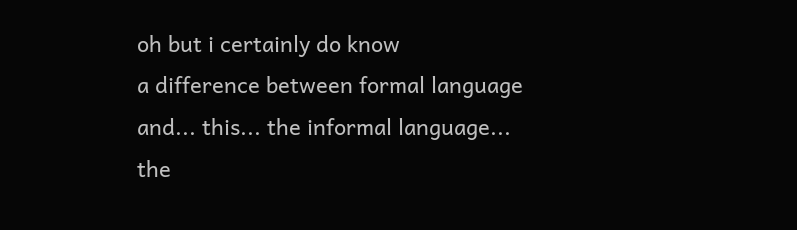oh but i certainly do know
a difference between formal language
and... this... the informal language...
the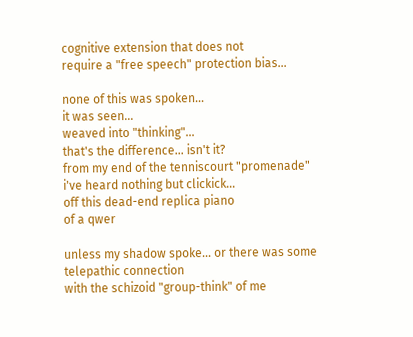cognitive extension that does not
require a "free speech" protection bias...

none of this was spoken...
it was seen...
weaved into "thinking"...
that's the difference... isn't it?
from my end of the tenniscourt "promenade"
i've heard nothing but clickick...
off this dead-end replica piano
of a qwer

unless my shadow spoke... or there was some
telepathic connection
with the schizoid "group-think" of me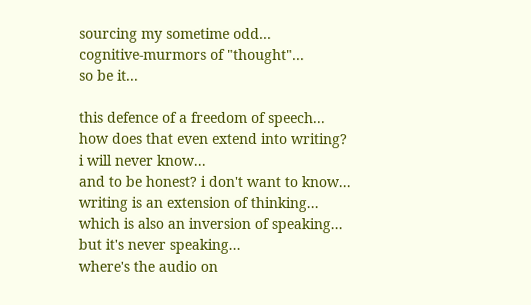sourcing my sometime odd...
cognitive-murmors of "thought"...
so be it...

this defence of a freedom of speech...
how does that even extend into writing?
i will never know...
and to be honest? i don't want to know...
writing is an extension of thinking...
which is also an inversion of speaking...
but it's never speaking...
where's the audio on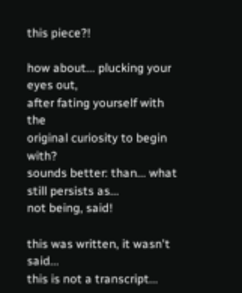this piece?!

how about... plucking your eyes out,
after fating yourself with the
original curiosity to begin with?
sounds better: than... what still persists as...
not being, said!

this was written, it wasn't said...
this is not a transcript...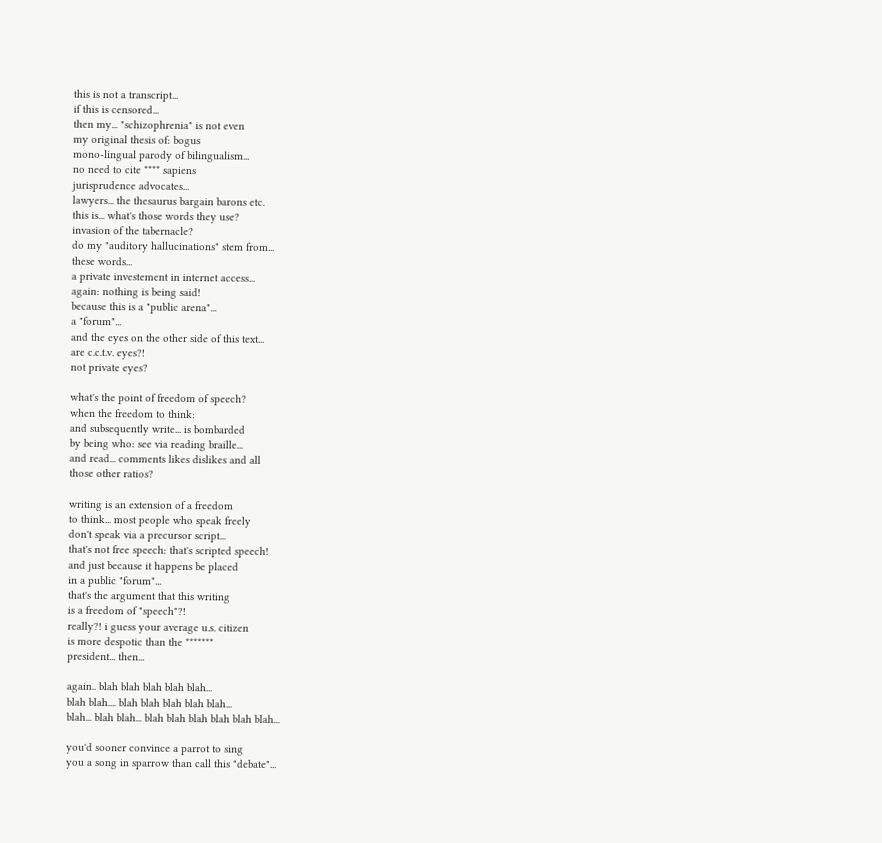this is not a transcript...
if this is censored...
then my... "schizophrenia" is not even
my original thesis of: bogus
mono-lingual parody of bilingualism...
no need to cite **** sapiens
jurisprudence advocates...
lawyers... the thesaurus bargain barons etc.
this is... what's those words they use?
invasion of the tabernacle?
do my "auditory hallucinations" stem from...
these words...
a private investement in internet access...
again: nothing is being said!
because this is a "public arena"...
a "forum"...
and the eyes on the other side of this text...
are c.c.t.v. eyes?!
not private eyes?

what's the point of freedom of speech?
when the freedom to think:
and subsequently write... is bombarded
by being who: see via reading braille...
and read... comments likes dislikes and all
those other ratios?

writing is an extension of a freedom
to think... most people who speak freely
don't speak via a precursor script...
that's not free speech: that's scripted speech!
and just because it happens be placed
in a public "forum"...
that's the argument that this writing
is a freedom of "speech"?!
really?! i guess your average u.s. citizen
is more despotic than the *******
president... then...

again.. blah blah blah blah blah...
blah blah.... blah blah blah blah blah...
blah... blah blah... blah blah blah blah blah blah...

you'd sooner convince a parrot to sing
you a song in sparrow than call this "debate"...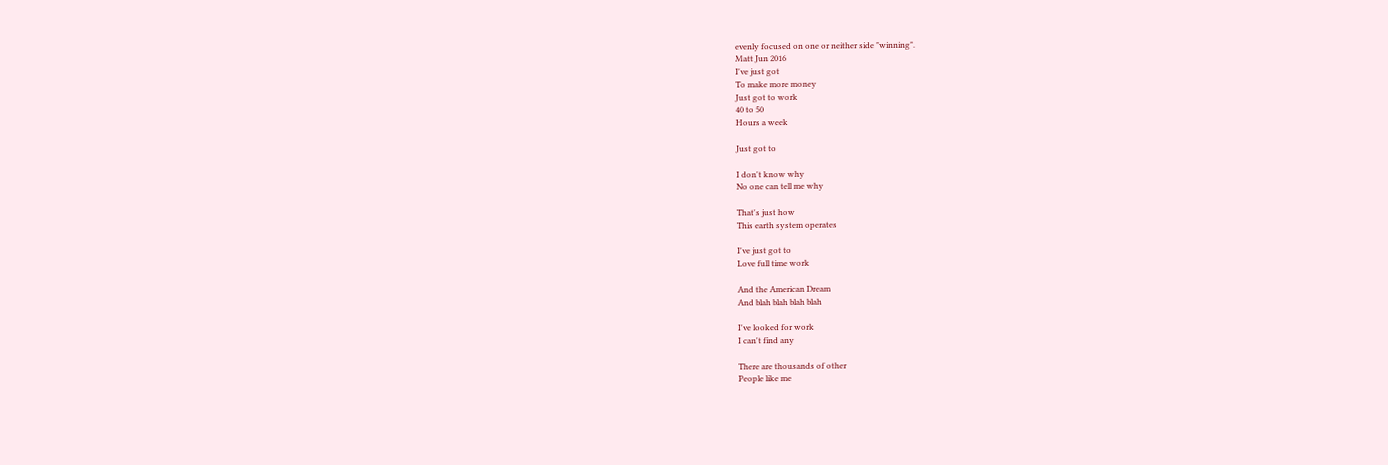evenly focused on one or neither side "winning".
Matt Jun 2016
I've just got
To make more money
Just got to work
40 to 50
Hours a week

Just got to

I don't know why
No one can tell me why

That's just how
This earth system operates

I've just got to
Love full time work

And the American Dream
And blah blah blah blah

I've looked for work
I can't find any

There are thousands of other
People like me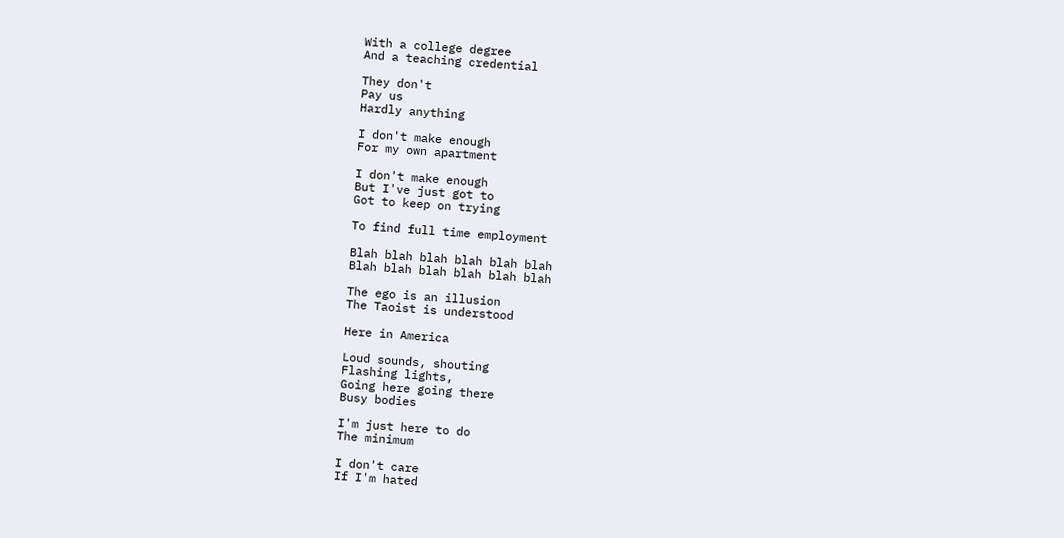With a college degree
And a teaching credential

They don't
Pay us
Hardly anything

I don't make enough
For my own apartment

I don't make enough
But I've just got to
Got to keep on trying

To find full time employment

Blah blah blah blah blah blah
Blah blah blah blah blah blah

The ego is an illusion
The Taoist is understood

Here in America

Loud sounds, shouting
Flashing lights,
Going here going there
Busy bodies

I'm just here to do
The minimum

I don't care
If I'm hated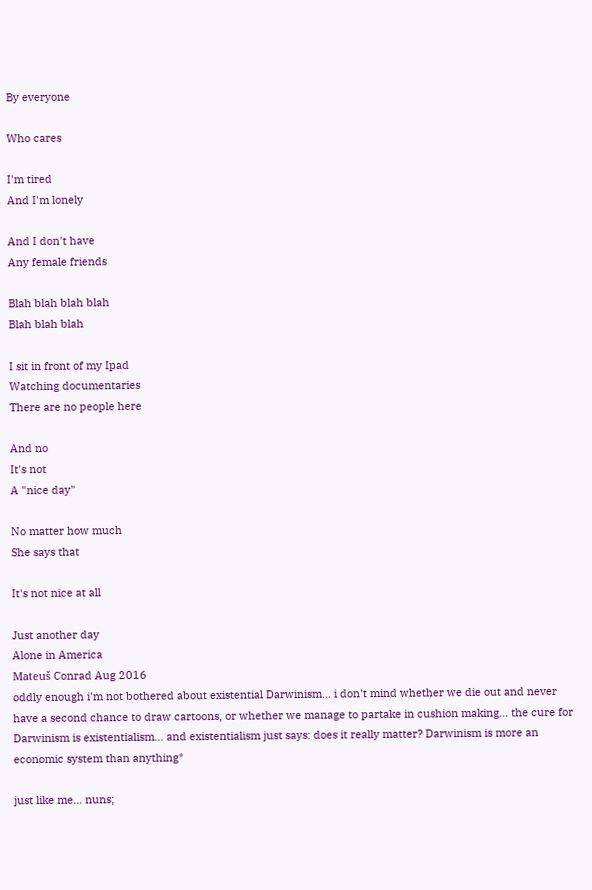By everyone

Who cares

I'm tired
And I'm lonely

And I don't have
Any female friends

Blah blah blah blah
Blah blah blah

I sit in front of my Ipad
Watching documentaries
There are no people here

And no
It's not
A "nice day"

No matter how much
She says that

It's not nice at all

Just another day
Alone in America
Mateuš Conrad Aug 2016
oddly enough i'm not bothered about existential Darwinism... i don't mind whether we die out and never have a second chance to draw cartoons, or whether we manage to partake in cushion making... the cure for Darwinism is existentialism... and existentialism just says: does it really matter? Darwinism is more an economic system than anything*

just like me... nuns;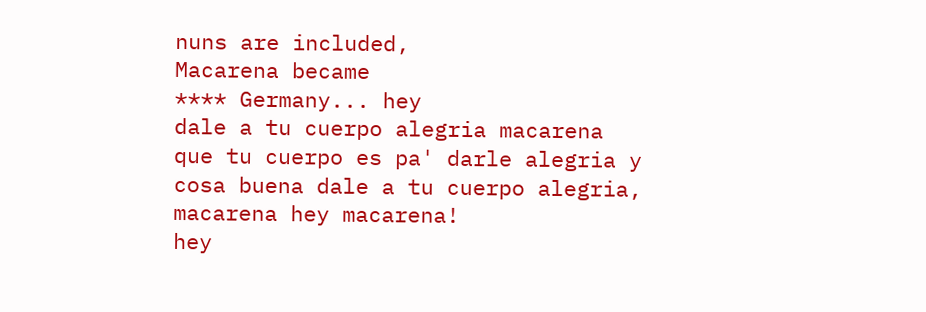nuns are included,
Macarena became
**** Germany... hey
dale a tu cuerpo alegria macarena
que tu cuerpo es pa' darle alegria y
cosa buena dale a tu cuerpo alegria,
macarena hey macarena!
hey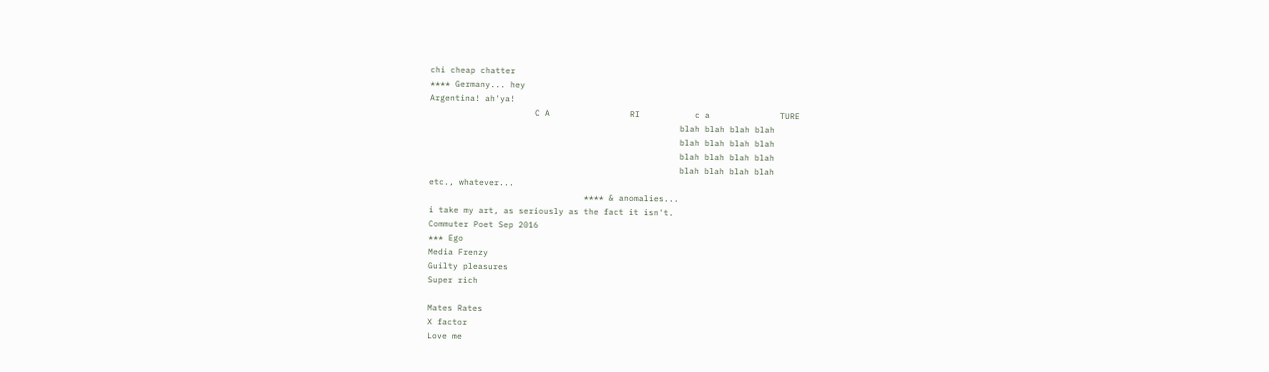chi cheap chatter
**** Germany... hey
Argentina! ah'ya!
                     C A                RI           c a              TURE
                                                  blah blah blah blah
                                                  blah blah blah blah
                                                  blah blah blah blah
                                                  blah blah blah blah
etc., whatever...
                               **** & anomalies...
i take my art, as seriously as the fact it isn't.
Commuter Poet Sep 2016
*** Ego
Media Frenzy
Guilty pleasures
Super rich

Mates Rates
X factor
Love me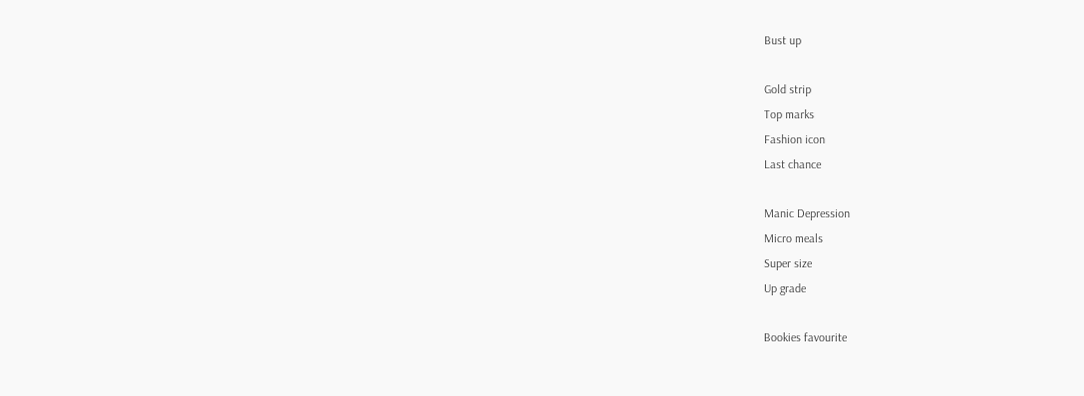Bust up

Gold strip
Top marks
Fashion icon
Last chance

Manic Depression
Micro meals
Super size
Up grade

Bookies favourite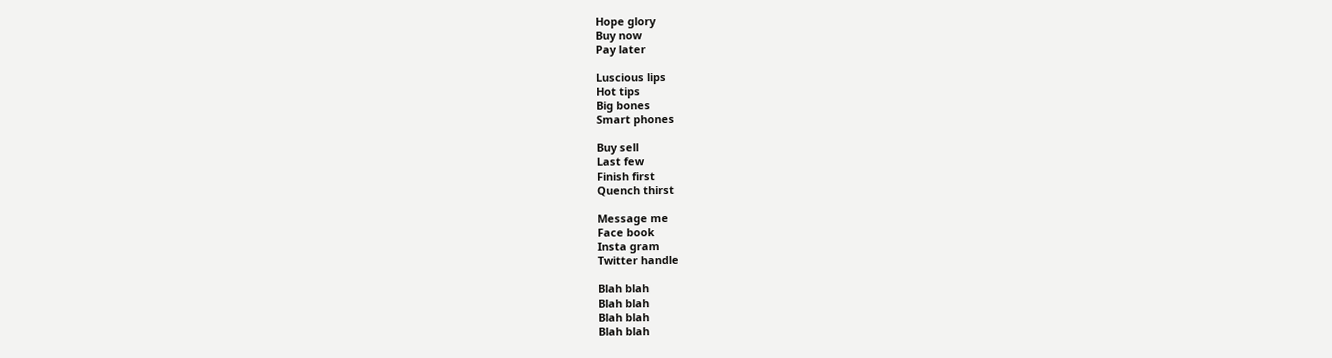Hope glory
Buy now
Pay later

Luscious lips
Hot tips
Big bones
Smart phones

Buy sell
Last few
Finish first
Quench thirst

Message me
Face book
Insta gram
Twitter handle

Blah blah
Blah blah
Blah blah
Blah blah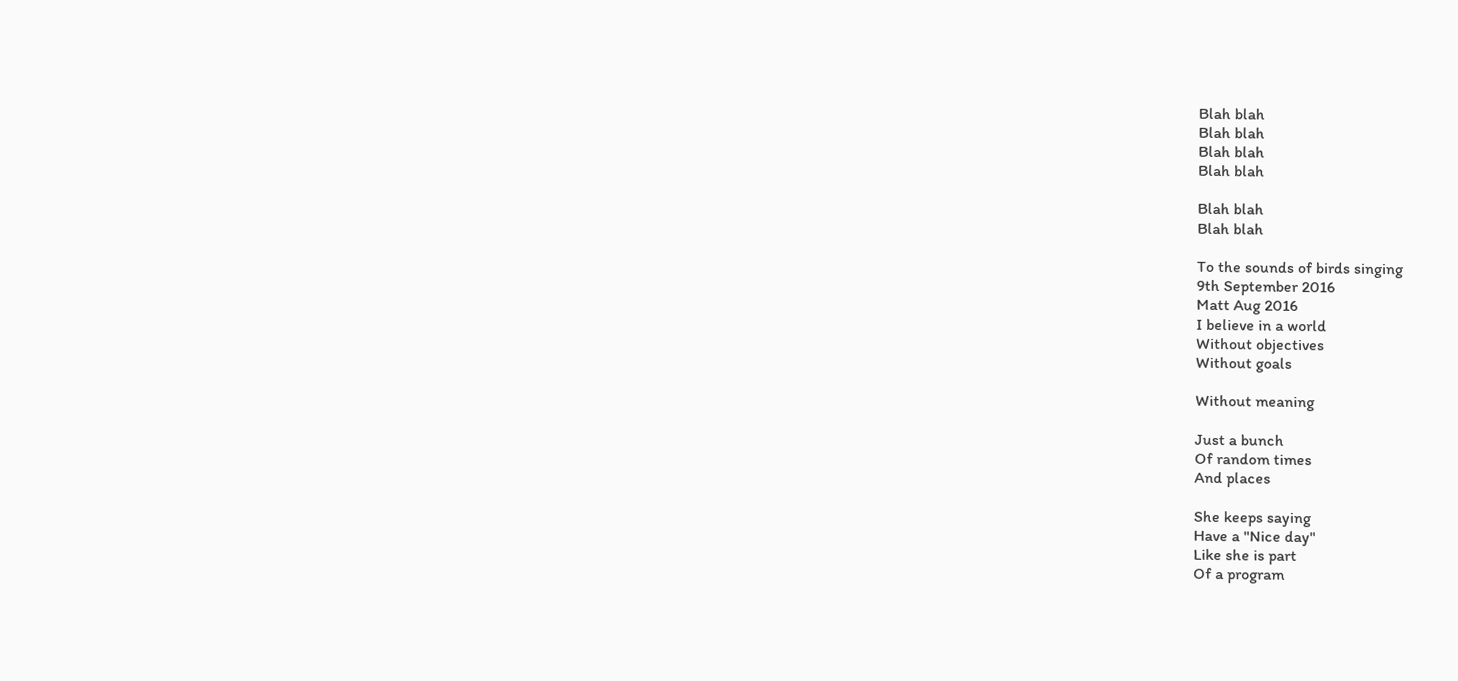Blah blah
Blah blah
Blah blah
Blah blah

Blah blah
Blah blah

To the sounds of birds singing
9th September 2016
Matt Aug 2016
I believe in a world
Without objectives
Without goals

Without meaning

Just a bunch
Of random times
And places

She keeps saying
Have a "Nice day"
Like she is part
Of a program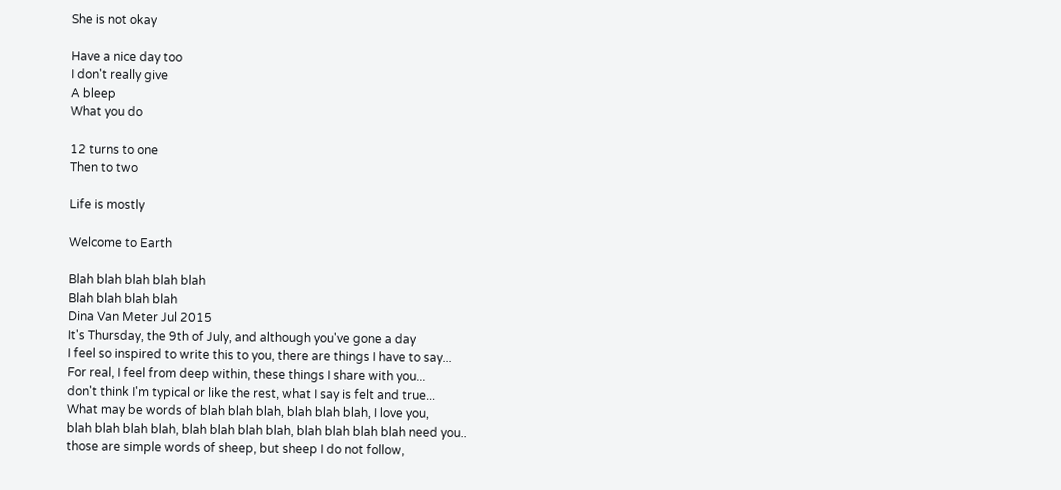She is not okay

Have a nice day too
I don't really give
A bleep
What you do

12 turns to one
Then to two

Life is mostly

Welcome to Earth

Blah blah blah blah blah
Blah blah blah blah
Dina Van Meter Jul 2015
It's Thursday, the 9th of July, and although you've gone a day
I feel so inspired to write this to you, there are things I have to say...
For real, I feel from deep within, these things I share with you...
don't think I'm typical or like the rest, what I say is felt and true...
What may be words of blah blah blah, blah blah blah, I love you,
blah blah blah blah, blah blah blah blah, blah blah blah blah need you..
those are simple words of sheep, but sheep I do not follow,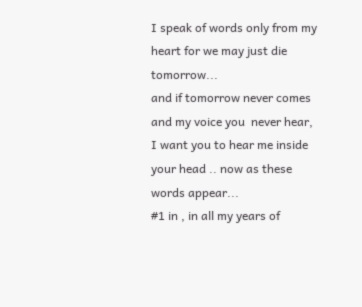I speak of words only from my heart for we may just die tomorrow...
and if tomorrow never comes and my voice you  never hear,
I want you to hear me inside your head .. now as these words appear...
#1 in , in all my years of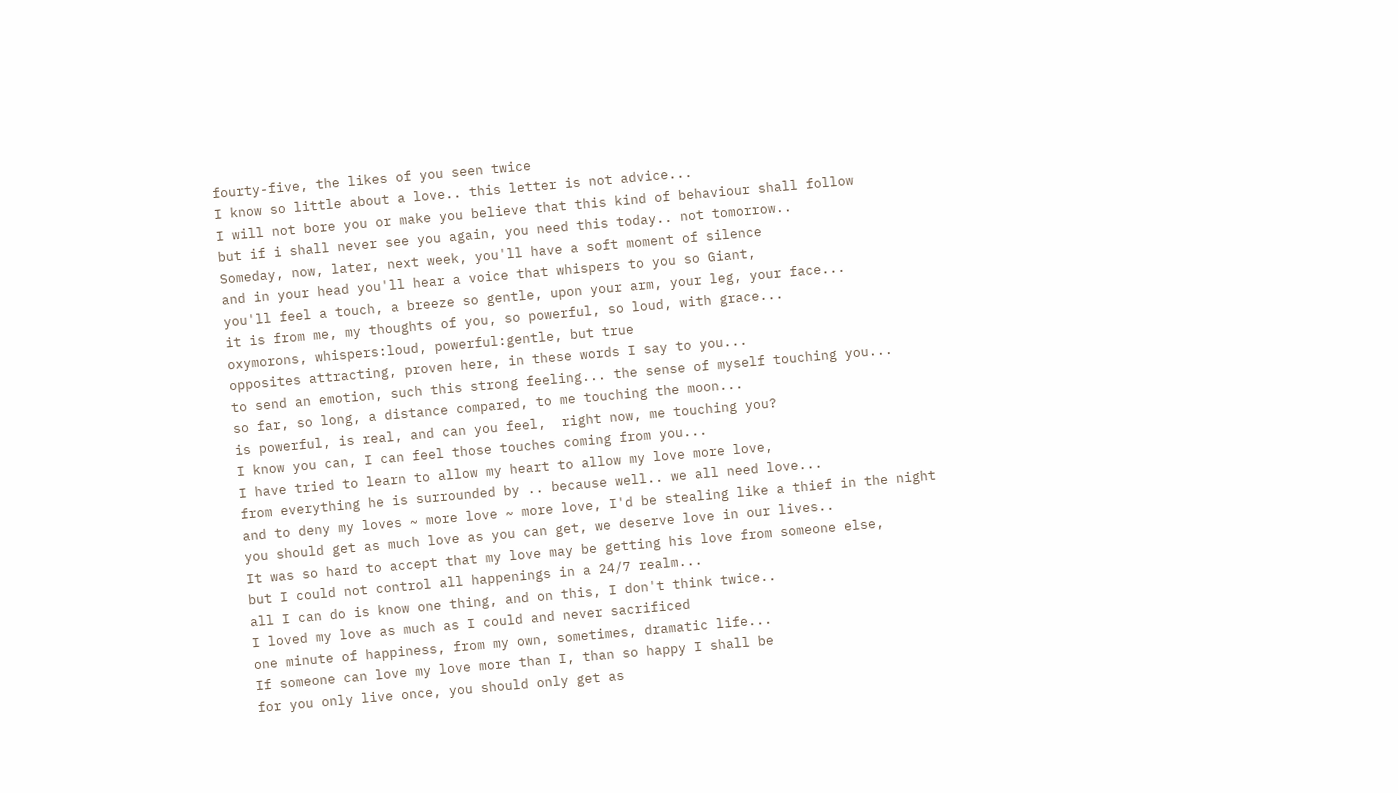fourty-five, the likes of you seen twice
I know so little about a love.. this letter is not advice...
I will not bore you or make you believe that this kind of behaviour shall follow
but if i shall never see you again, you need this today.. not tomorrow..
Someday, now, later, next week, you'll have a soft moment of silence
and in your head you'll hear a voice that whispers to you so Giant,
you'll feel a touch, a breeze so gentle, upon your arm, your leg, your face...
it is from me, my thoughts of you, so powerful, so loud, with grace...
oxymorons, whispers:loud, powerful:gentle, but true
opposites attracting, proven here, in these words I say to you...
to send an emotion, such this strong feeling... the sense of myself touching you...
so far, so long, a distance compared, to me touching the moon...
is powerful, is real, and can you feel,  right now, me touching you?
I know you can, I can feel those touches coming from you...
I have tried to learn to allow my heart to allow my love more love,
from everything he is surrounded by .. because well.. we all need love...
and to deny my loves ~ more love ~ more love, I'd be stealing like a thief in the night
you should get as much love as you can get, we deserve love in our lives..
It was so hard to accept that my love may be getting his love from someone else,
but I could not control all happenings in a 24/7 realm...
all I can do is know one thing, and on this, I don't think twice..
I loved my love as much as I could and never sacrificed
one minute of happiness, from my own, sometimes, dramatic life...
If someone can love my love more than I, than so happy I shall be
for you only live once, you should only get as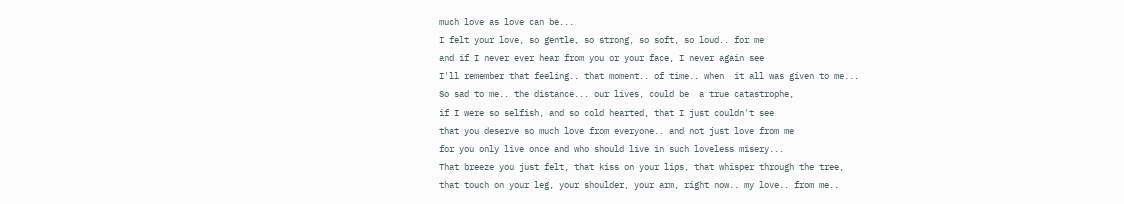much love as love can be...
I felt your love, so gentle, so strong, so soft, so loud.. for me
and if I never ever hear from you or your face, I never again see
I'll remember that feeling.. that moment.. of time.. when  it all was given to me...
So sad to me.. the distance... our lives, could be  a true catastrophe,
if I were so selfish, and so cold hearted, that I just couldn't see
that you deserve so much love from everyone.. and not just love from me
for you only live once and who should live in such loveless misery...
That breeze you just felt, that kiss on your lips, that whisper through the tree,
that touch on your leg, your shoulder, your arm, right now.. my love.. from me..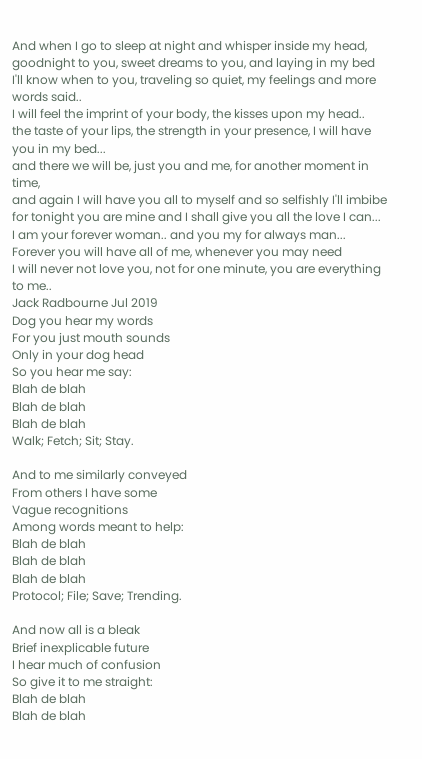And when I go to sleep at night and whisper inside my head,
goodnight to you, sweet dreams to you, and laying in my bed
I'll know when to you, traveling so quiet, my feelings and more words said..
I will feel the imprint of your body, the kisses upon my head..
the taste of your lips, the strength in your presence, I will have you in my bed...
and there we will be, just you and me, for another moment in time,
and again I will have you all to myself and so selfishly I'll imbibe
for tonight you are mine and I shall give you all the love I can...
I am your forever woman.. and you my for always man...
Forever you will have all of me, whenever you may need
I will never not love you, not for one minute, you are everything to me..
Jack Radbourne Jul 2019
Dog you hear my words
For you just mouth sounds
Only in your dog head
So you hear me say:
Blah de blah
Blah de blah
Blah de blah
Walk; Fetch; Sit; Stay.

And to me similarly conveyed
From others I have some
Vague recognitions
Among words meant to help:
Blah de blah
Blah de blah
Blah de blah
Protocol; File; Save; Trending.

And now all is a bleak
Brief inexplicable future
I hear much of confusion
So give it to me straight:
Blah de blah
Blah de blah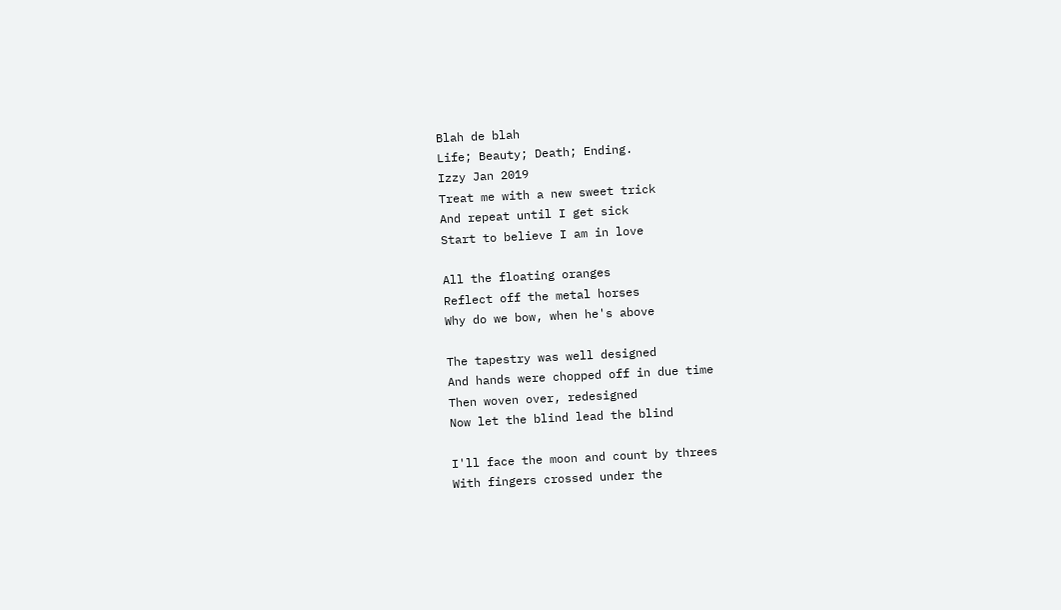Blah de blah
Life; Beauty; Death; Ending.
Izzy Jan 2019
Treat me with a new sweet trick
And repeat until I get sick
Start to believe I am in love

All the floating oranges
Reflect off the metal horses
Why do we bow, when he's above

The tapestry was well designed
And hands were chopped off in due time
Then woven over, redesigned
Now let the blind lead the blind

I'll face the moon and count by threes
With fingers crossed under the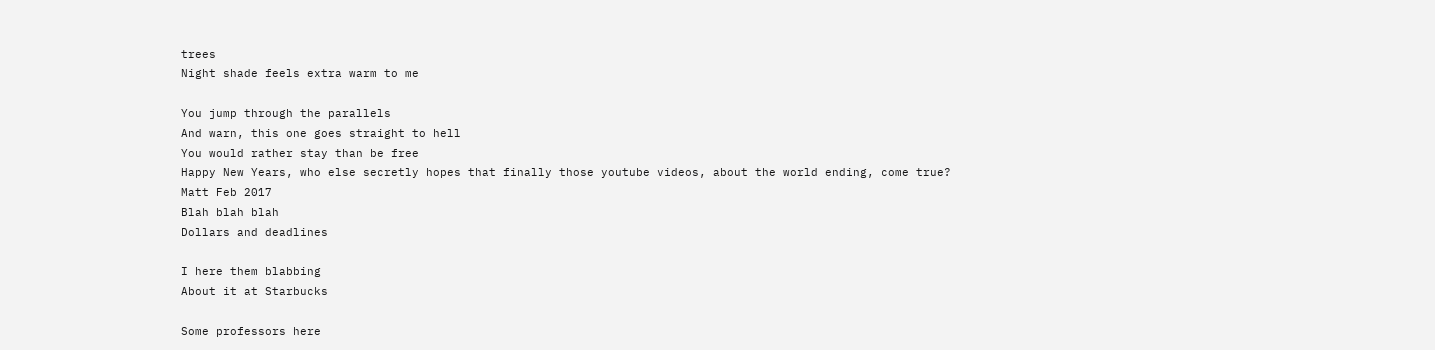trees
Night shade feels extra warm to me

You jump through the parallels
And warn, this one goes straight to hell
You would rather stay than be free
Happy New Years, who else secretly hopes that finally those youtube videos, about the world ending, come true?
Matt Feb 2017
Blah blah blah
Dollars and deadlines

I here them blabbing
About it at Starbucks

Some professors here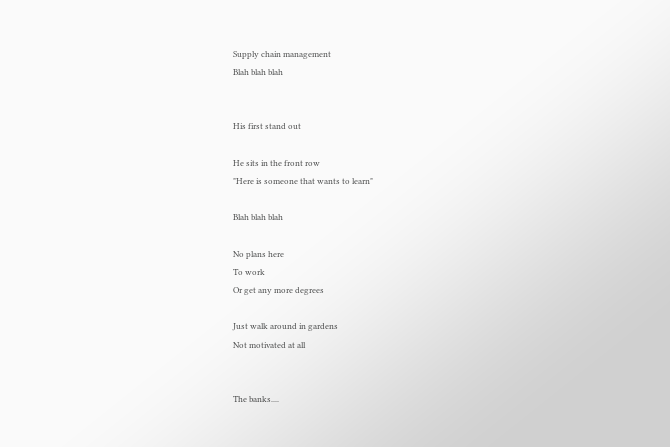Supply chain management
Blah blah blah


His first stand out

He sits in the front row
"Here is someone that wants to learn"

Blah blah blah

No plans here
To work
Or get any more degrees

Just walk around in gardens
Not motivated at all


The banks....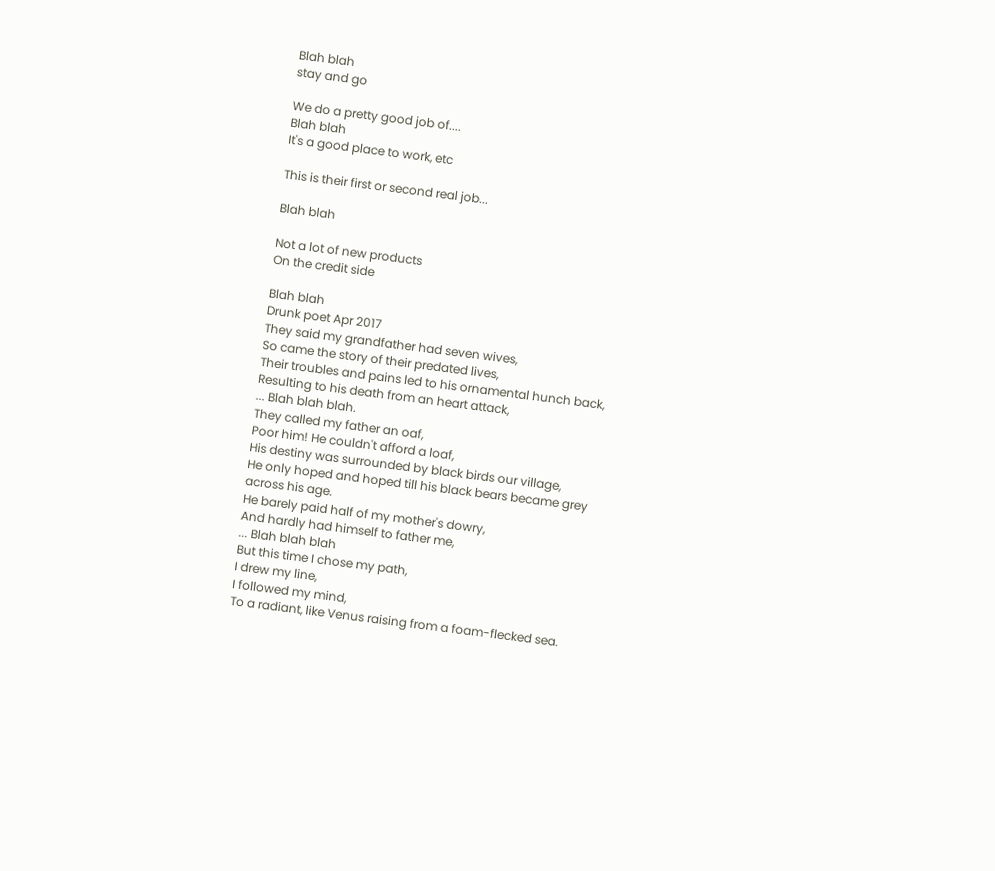Blah blah
stay and go

We do a pretty good job of....
Blah blah
It's a good place to work, etc

This is their first or second real job...

Blah blah

Not a lot of new products
On the credit side

Blah blah
Drunk poet Apr 2017
They said my grandfather had seven wives,
So came the story of their predated lives,
Their troubles and pains led to his ornamental hunch back,
Resulting to his death from an heart attack,
... Blah blah blah.
They called my father an oaf,
Poor him! He couldn't afford a loaf,
His destiny was surrounded by black birds our village,
He only hoped and hoped till his black bears became grey across his age.
He barely paid half of my mother's dowry,
And hardly had himself to father me,
... Blah blah blah
But this time I chose my path,
I drew my line,
I followed my mind,
To a radiant, like Venus raising from a foam-flecked sea.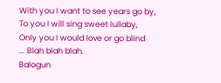With you I want to see years go by,
To you I will sing sweet lullaby,
Only you I would love or go blind
... Blah blah blah.
Balogun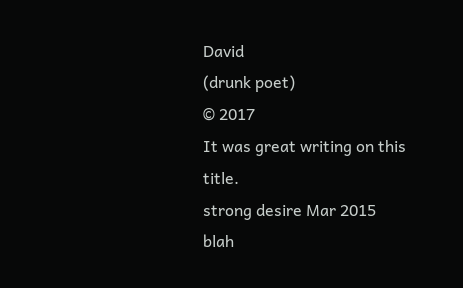David
(drunk poet)
© 2017
It was great writing on this title.
strong desire Mar 2015
blah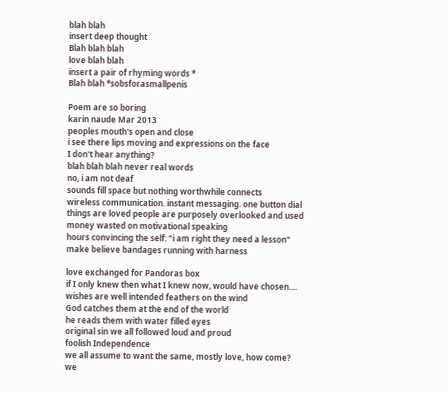blah blah
insert deep thought
Blah blah blah
love blah blah
insert a pair of rhyming words *
Blah blah *sobsforasmallpenis

Poem are so boring
karin naude Mar 2013
peoples mouth's open and close
i see there lips moving and expressions on the face
I don't hear anything?
blah blah blah never real words
no, i am not deaf
sounds fill space but nothing worthwhile connects
wireless communication. instant messaging. one button dial
things are loved people are purposely overlooked and used
money wasted on motivational speaking
hours convincing the self: "i am right they need a lesson"
make believe bandages running with harness

love exchanged for Pandoras box
if I only knew then what I knew now, would have chosen....
wishes are well intended feathers on the wind
God catches them at the end of the world
he reads them with water filled eyes
original sin we all followed loud and proud
foolish Independence
we all assume to want the same, mostly love, how come?
we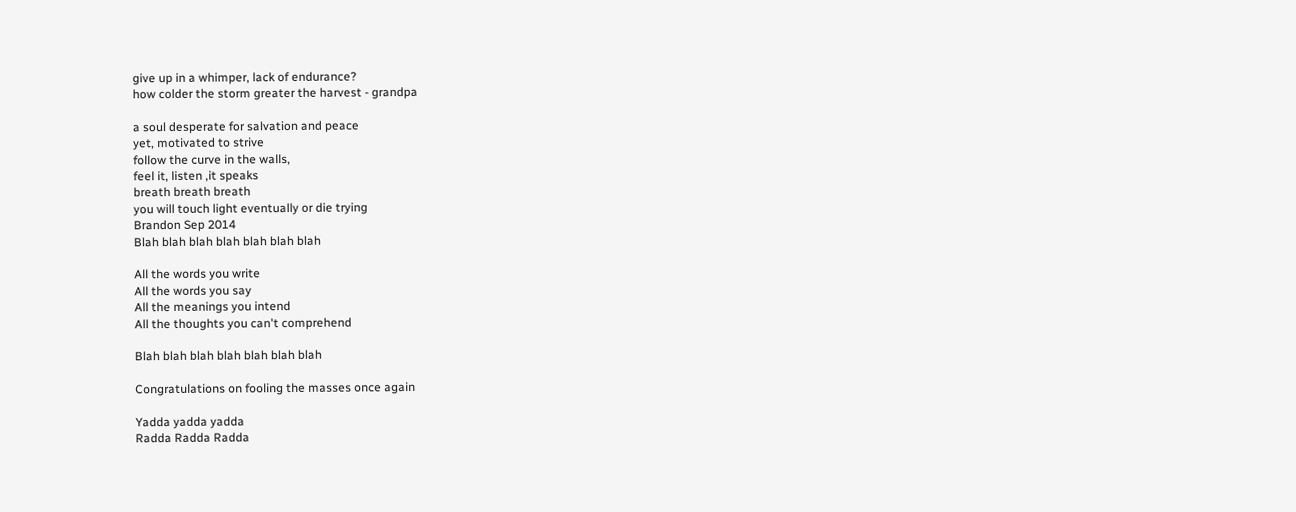give up in a whimper, lack of endurance?
how colder the storm greater the harvest - grandpa

a soul desperate for salvation and peace
yet, motivated to strive
follow the curve in the walls,
feel it, listen ,it speaks
breath breath breath
you will touch light eventually or die trying
Brandon Sep 2014
Blah blah blah blah blah blah blah

All the words you write
All the words you say
All the meanings you intend
All the thoughts you can't comprehend

Blah blah blah blah blah blah blah

Congratulations on fooling the masses once again

Yadda yadda yadda
Radda Radda Radda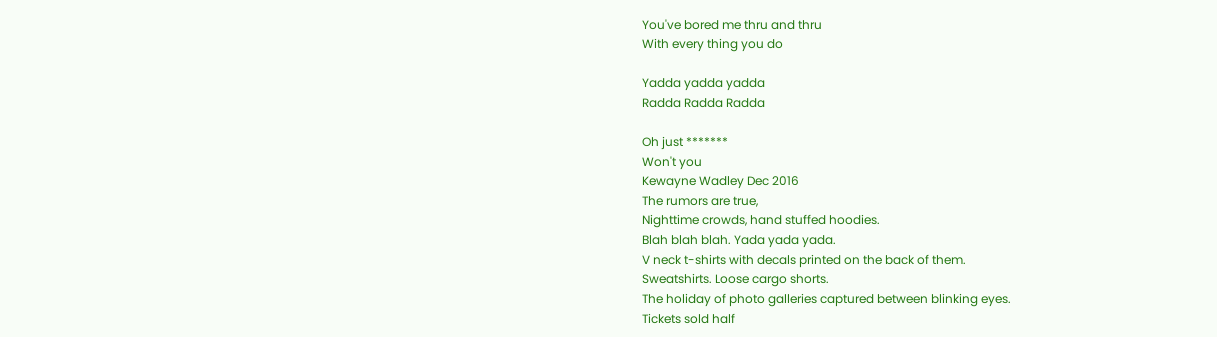You've bored me thru and thru
With every thing you do

Yadda yadda yadda
Radda Radda Radda

Oh just *******
Won't you
Kewayne Wadley Dec 2016
The rumors are true,
Nighttime crowds, hand stuffed hoodies.
Blah blah blah. Yada yada yada.
V neck t-shirts with decals printed on the back of them.
Sweatshirts. Loose cargo shorts.
The holiday of photo galleries captured between blinking eyes.
Tickets sold half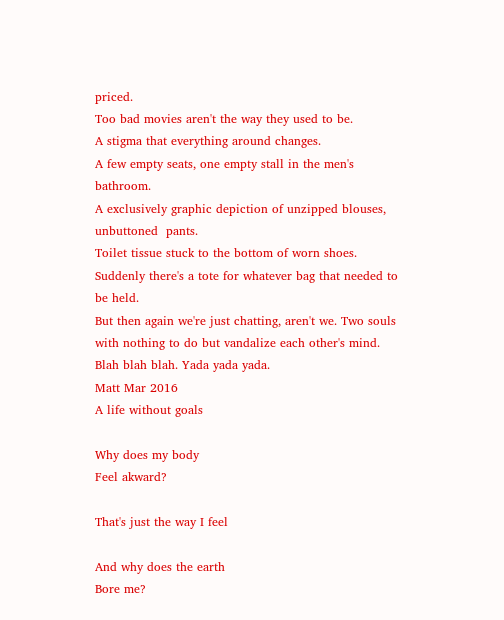priced.
Too bad movies aren't the way they used to be.
A stigma that everything around changes.
A few empty seats, one empty stall in the men's bathroom.
A exclusively graphic depiction of unzipped blouses, unbuttoned  pants.
Toilet tissue stuck to the bottom of worn shoes.
Suddenly there's a tote for whatever bag that needed to be held.
But then again we're just chatting, aren't we. Two souls with nothing to do but vandalize each other's mind.
Blah blah blah. Yada yada yada.
Matt Mar 2016
A life without goals

Why does my body
Feel akward?

That's just the way I feel

And why does the earth
Bore me?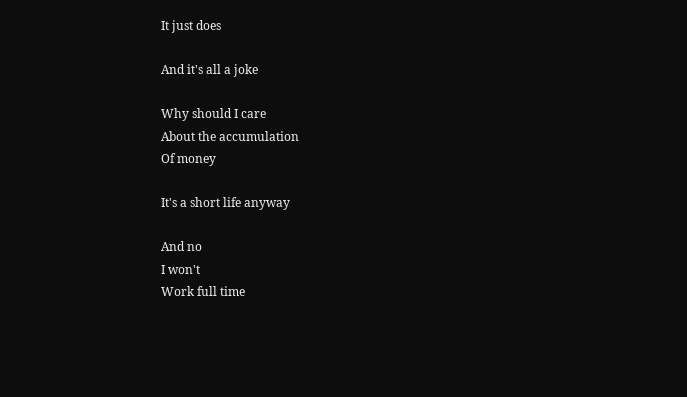It just does

And it's all a joke

Why should I care
About the accumulation
Of money

It's a short life anyway

And no
I won't
Work full time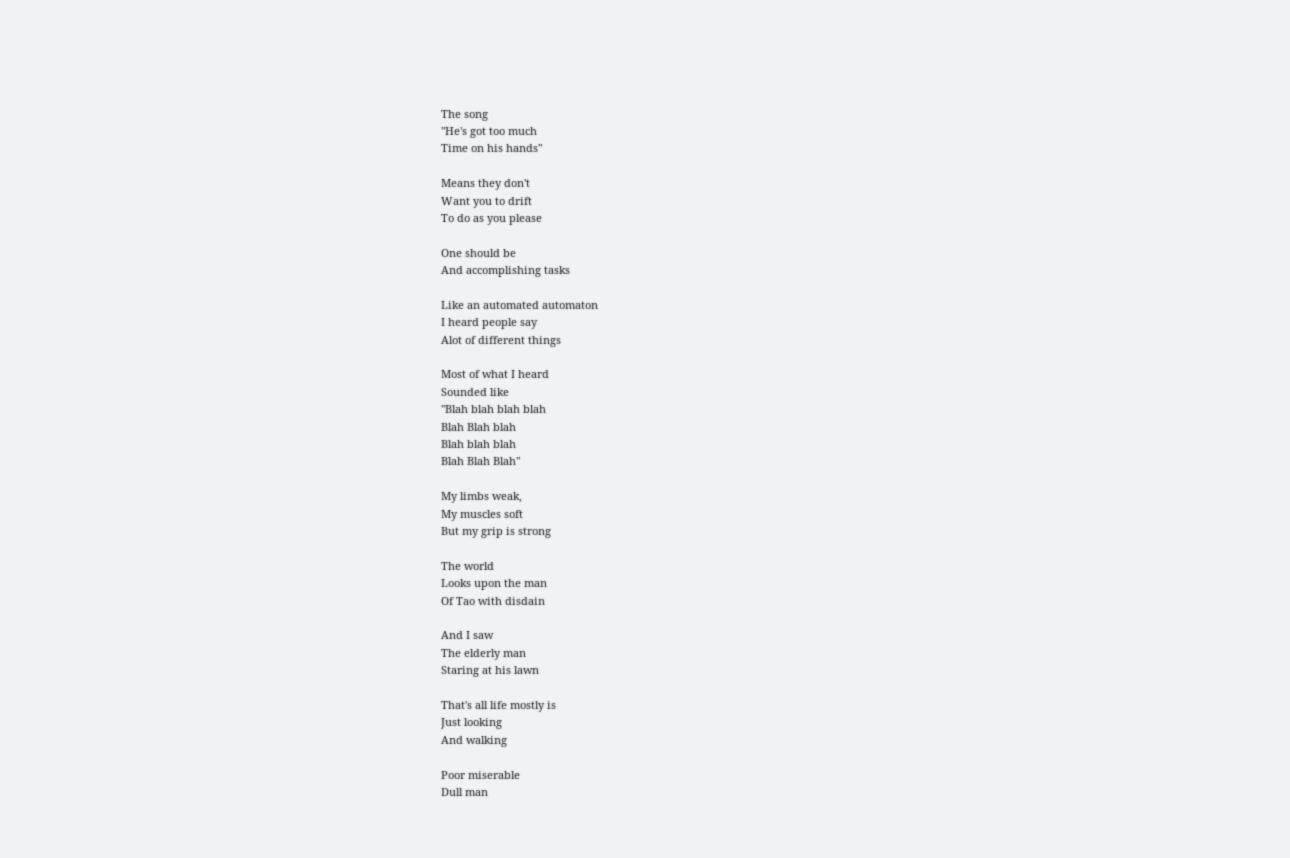The song
"He's got too much
Time on his hands"

Means they don't
Want you to drift
To do as you please

One should be
And accomplishing tasks

Like an automated automaton
I heard people say
Alot of different things

Most of what I heard
Sounded like
"Blah blah blah blah
Blah Blah blah
Blah blah blah
Blah Blah Blah"

My limbs weak,
My muscles soft
But my grip is strong

The world
Looks upon the man
Of Tao with disdain

And I saw
The elderly man
Staring at his lawn

That's all life mostly is
Just looking
And walking

Poor miserable
Dull man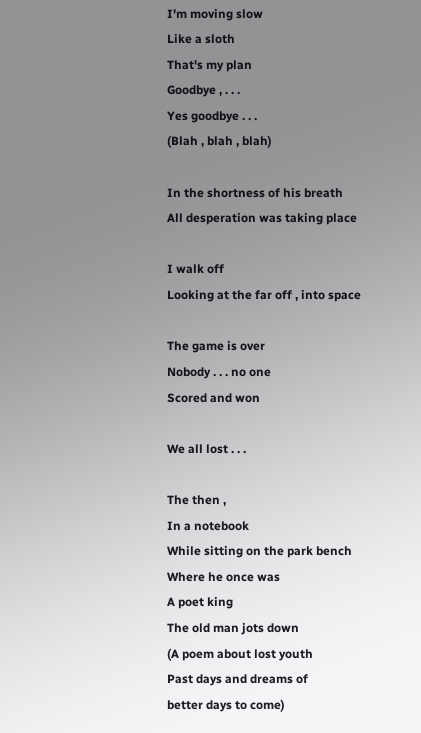I'm moving slow
Like a sloth
That's my plan
Goodbye , . . .
Yes goodbye . . .
(Blah , blah , blah)

In the shortness of his breath
All desperation was taking place

I walk off
Looking at the far off , into space

The game is over
Nobody . . . no one
Scored and won

We all lost . . .

The then ,
In a notebook
While sitting on the park bench
Where he once was
A poet king
The old man jots down
(A poem about lost youth
Past days and dreams of
better days to come)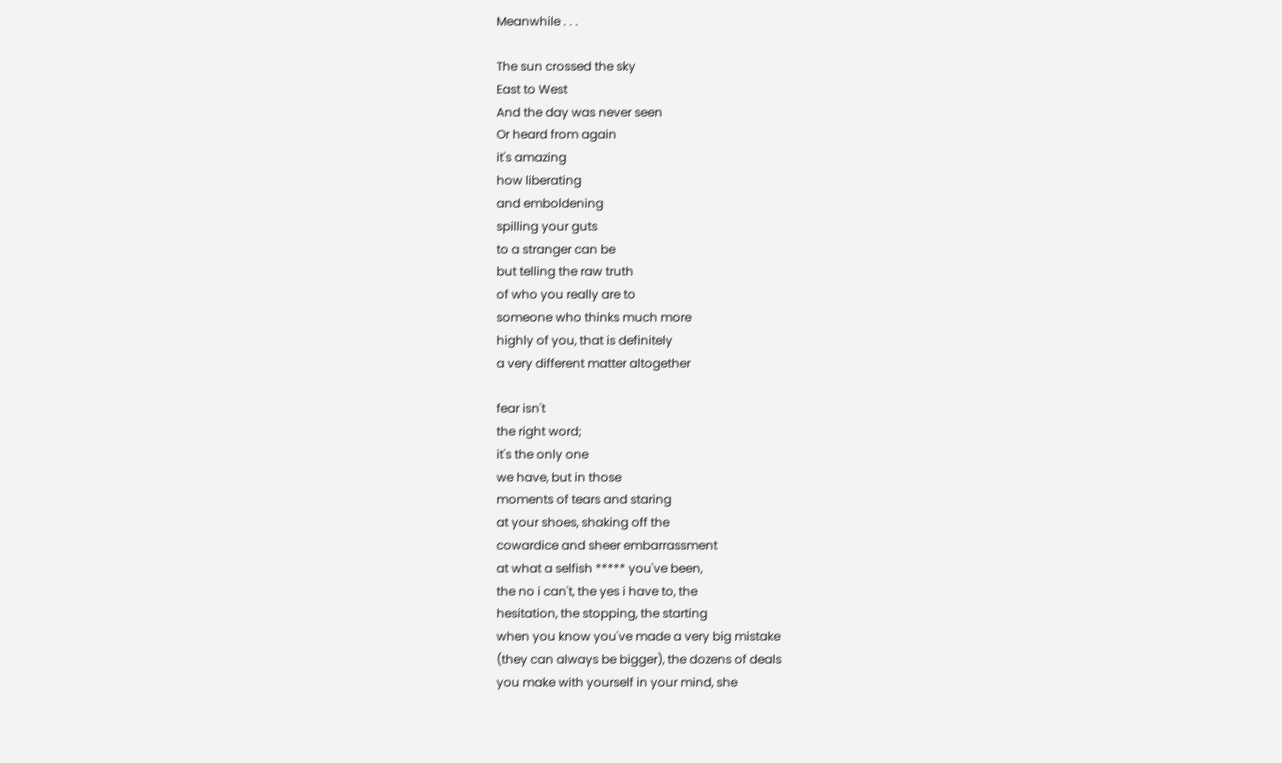Meanwhile . . .

The sun crossed the sky
East to West
And the day was never seen
Or heard from again
it's amazing
how liberating
and emboldening
spilling your guts
to a stranger can be
but telling the raw truth
of who you really are to
someone who thinks much more
highly of you, that is definitely
a very different matter altogether

fear isn't
the right word;
it's the only one
we have, but in those
moments of tears and staring
at your shoes, shaking off the
cowardice and sheer embarrassment
at what a selfish ***** you've been,
the no i can't, the yes i have to, the
hesitation, the stopping, the starting
when you know you've made a very big mistake
(they can always be bigger), the dozens of deals
you make with yourself in your mind, she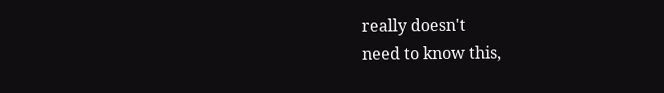really doesn't
need to know this,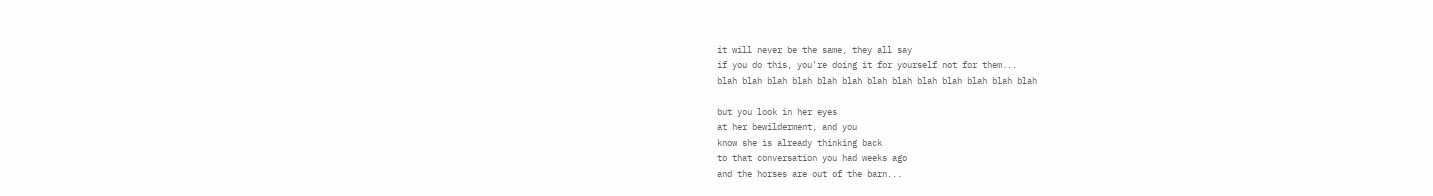it will never be the same, they all say
if you do this, you're doing it for yourself not for them...
blah blah blah blah blah blah blah blah blah blah blah blah blah

but you look in her eyes
at her bewilderment, and you
know she is already thinking back
to that conversation you had weeks ago
and the horses are out of the barn...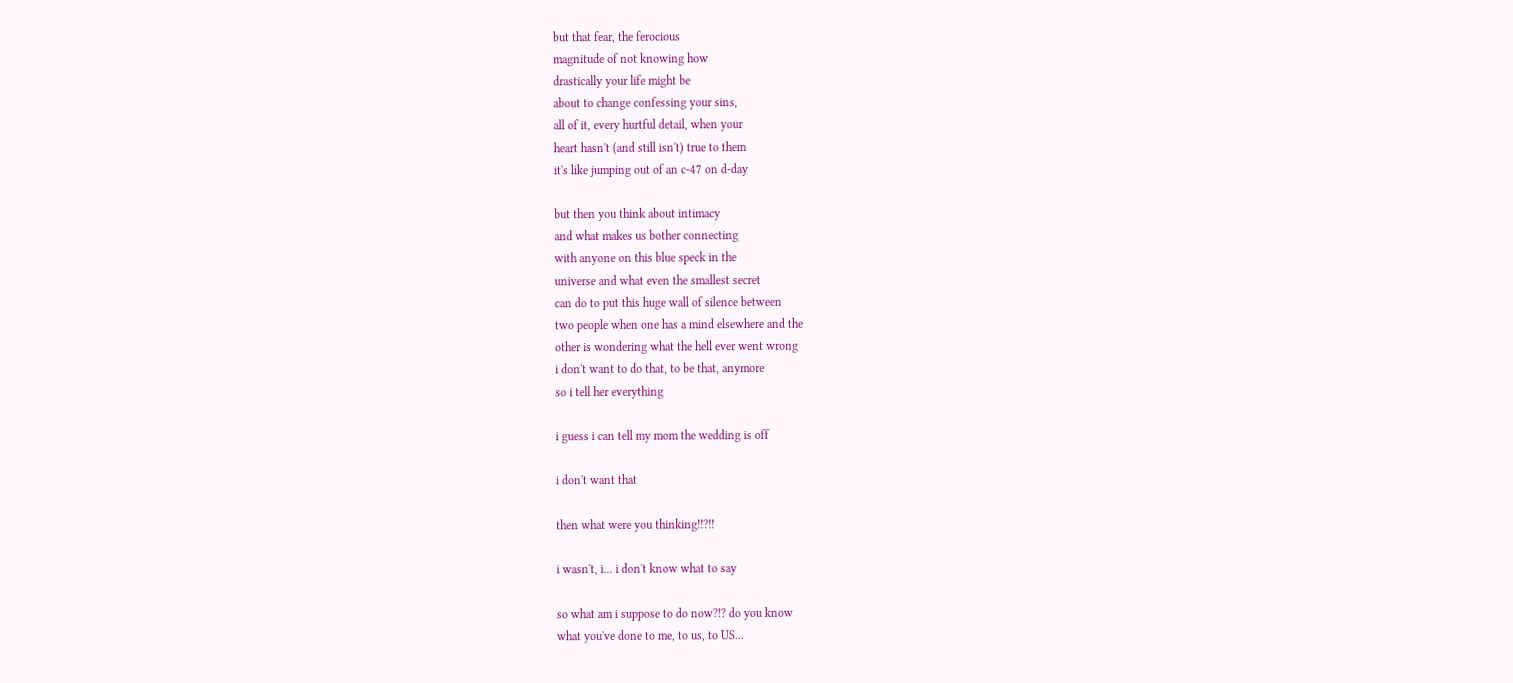but that fear, the ferocious
magnitude of not knowing how
drastically your life might be
about to change confessing your sins,
all of it, every hurtful detail, when your
heart hasn't (and still isn't) true to them
it's like jumping out of an c-47 on d-day

but then you think about intimacy
and what makes us bother connecting
with anyone on this blue speck in the
universe and what even the smallest secret
can do to put this huge wall of silence between
two people when one has a mind elsewhere and the
other is wondering what the hell ever went wrong
i don't want to do that, to be that, anymore
so i tell her everything

i guess i can tell my mom the wedding is off

i don't want that

then what were you thinking!!?!!

i wasn't, i... i don't know what to say

so what am i suppose to do now?!? do you know
what you've done to me, to us, to US...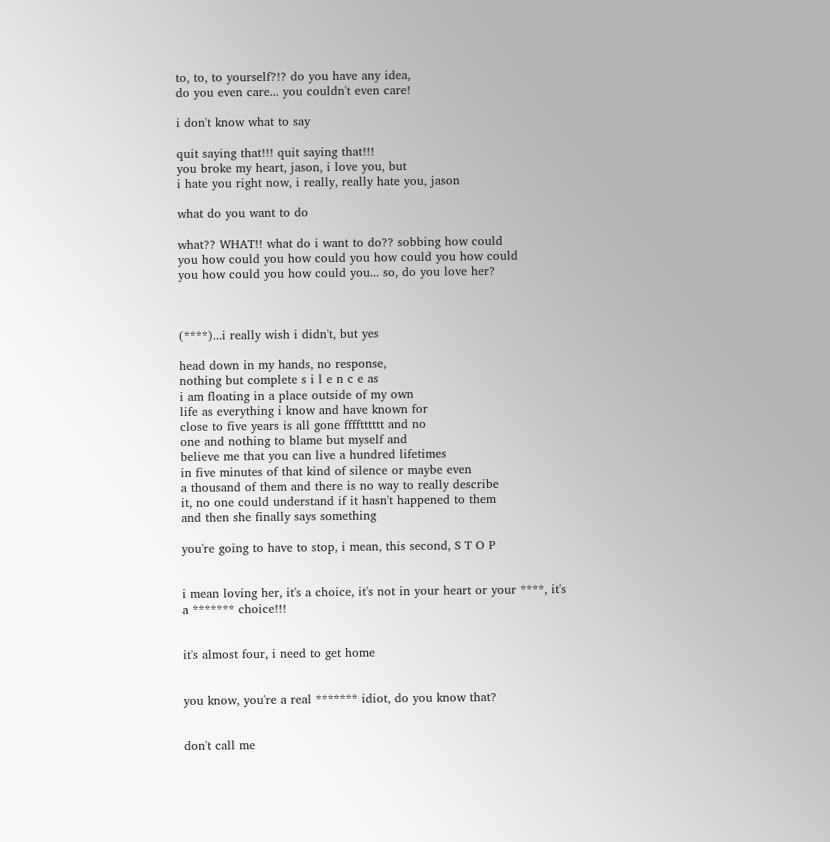to, to, to yourself?!? do you have any idea,
do you even care... you couldn't even care!

i don't know what to say

quit saying that!!! quit saying that!!!
you broke my heart, jason, i love you, but
i hate you right now, i really, really hate you, jason

what do you want to do

what?? WHAT!! what do i want to do?? sobbing how could
you how could you how could you how could you how could
you how could you how could you... so, do you love her?



(****)...i really wish i didn't, but yes

head down in my hands, no response,
nothing but complete s i l e n c e as
i am floating in a place outside of my own
life as everything i know and have known for
close to five years is all gone fffftttttt and no
one and nothing to blame but myself and
believe me that you can live a hundred lifetimes
in five minutes of that kind of silence or maybe even
a thousand of them and there is no way to really describe
it, no one could understand if it hasn't happened to them
and then she finally says something

you're going to have to stop, i mean, this second, S T O P


i mean loving her, it's a choice, it's not in your heart or your ****, it's a ******* choice!!!


it's almost four, i need to get home


you know, you're a real ******* idiot, do you know that?


don't call me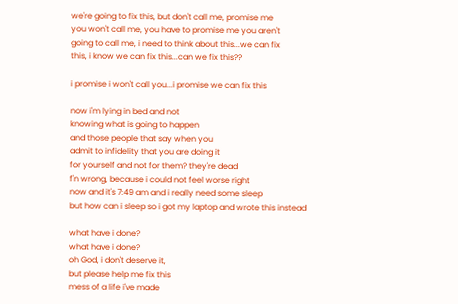we're going to fix this, but don't call me, promise me
you won't call me, you have to promise me you aren't
going to call me, i need to think about this...we can fix
this, i know we can fix this...can we fix this??

i promise i won't call you...i promise we can fix this

now i'm lying in bed and not
knowing what is going to happen
and those people that say when you
admit to infidelity that you are doing it
for yourself and not for them? they're dead
f'n wrong, because i could not feel worse right
now and it's 7:49 am and i really need some sleep
but how can i sleep so i got my laptop and wrote this instead

what have i done?
what have i done?
oh God, i don't deserve it,
but please help me fix this
mess of a life i've made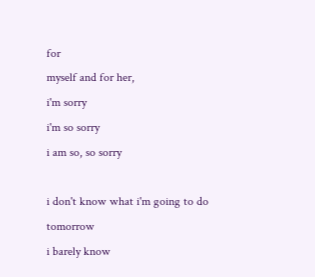for
myself and for her,
i'm sorry
i'm so sorry
i am so, so sorry

i don't know what i'm going to do tomorrow
i barely know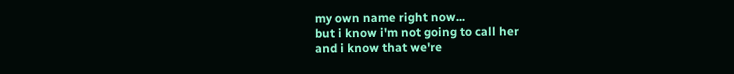my own name right now...
but i know i'm not going to call her
and i know that we're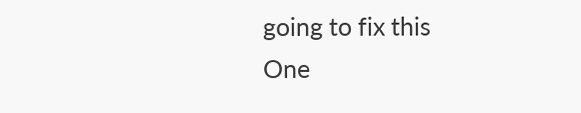going to fix this
One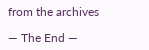from the archives

— The End —